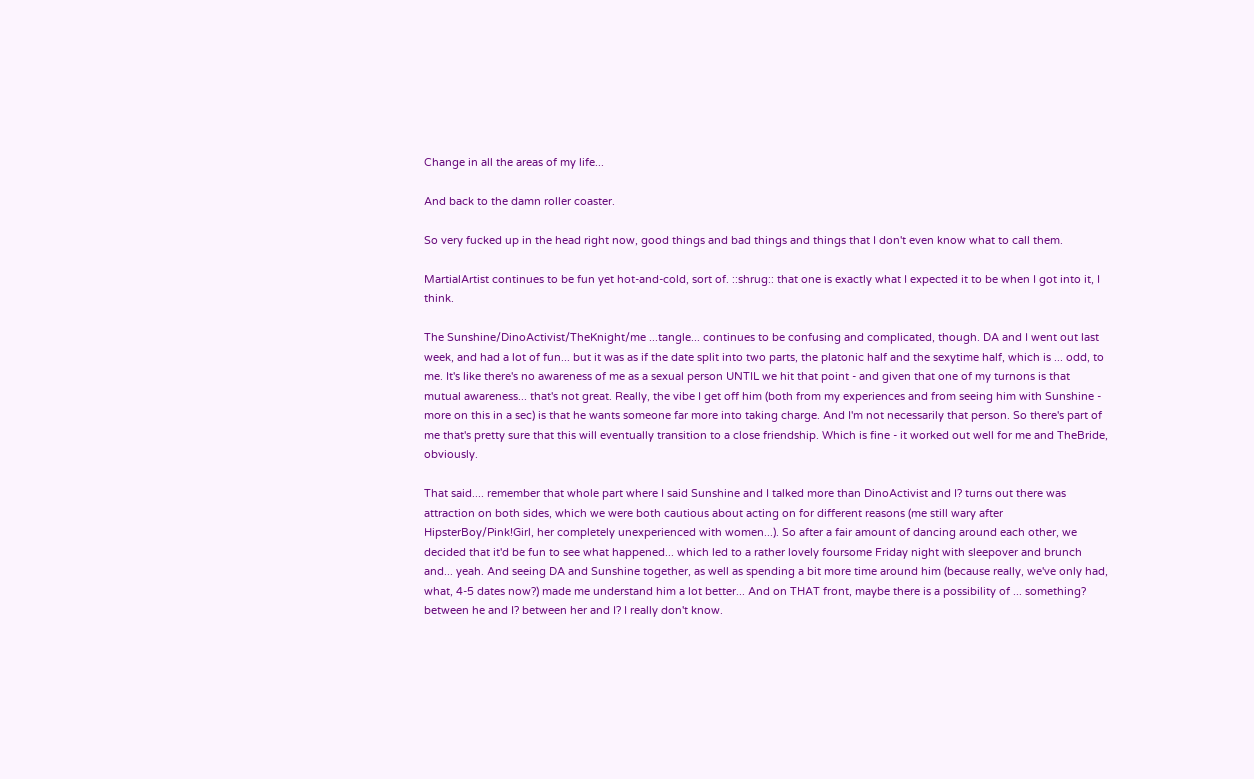Change in all the areas of my life...

And back to the damn roller coaster.

So very fucked up in the head right now, good things and bad things and things that I don't even know what to call them.

MartialArtist continues to be fun yet hot-and-cold, sort of. ::shrug:: that one is exactly what I expected it to be when I got into it, I think.

The Sunshine/DinoActivist/TheKnight/me ...tangle... continues to be confusing and complicated, though. DA and I went out last week, and had a lot of fun... but it was as if the date split into two parts, the platonic half and the sexytime half, which is ... odd, to me. It's like there's no awareness of me as a sexual person UNTIL we hit that point - and given that one of my turnons is that mutual awareness... that's not great. Really, the vibe I get off him (both from my experiences and from seeing him with Sunshine - more on this in a sec) is that he wants someone far more into taking charge. And I'm not necessarily that person. So there's part of me that's pretty sure that this will eventually transition to a close friendship. Which is fine - it worked out well for me and TheBride, obviously.

That said.... remember that whole part where I said Sunshine and I talked more than DinoActivist and I? turns out there was attraction on both sides, which we were both cautious about acting on for different reasons (me still wary after HipsterBoy/Pink!Girl, her completely unexperienced with women...). So after a fair amount of dancing around each other, we decided that it'd be fun to see what happened... which led to a rather lovely foursome Friday night with sleepover and brunch and... yeah. And seeing DA and Sunshine together, as well as spending a bit more time around him (because really, we've only had, what, 4-5 dates now?) made me understand him a lot better... And on THAT front, maybe there is a possibility of ... something? between he and I? between her and I? I really don't know.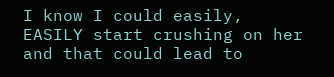I know I could easily, EASILY start crushing on her and that could lead to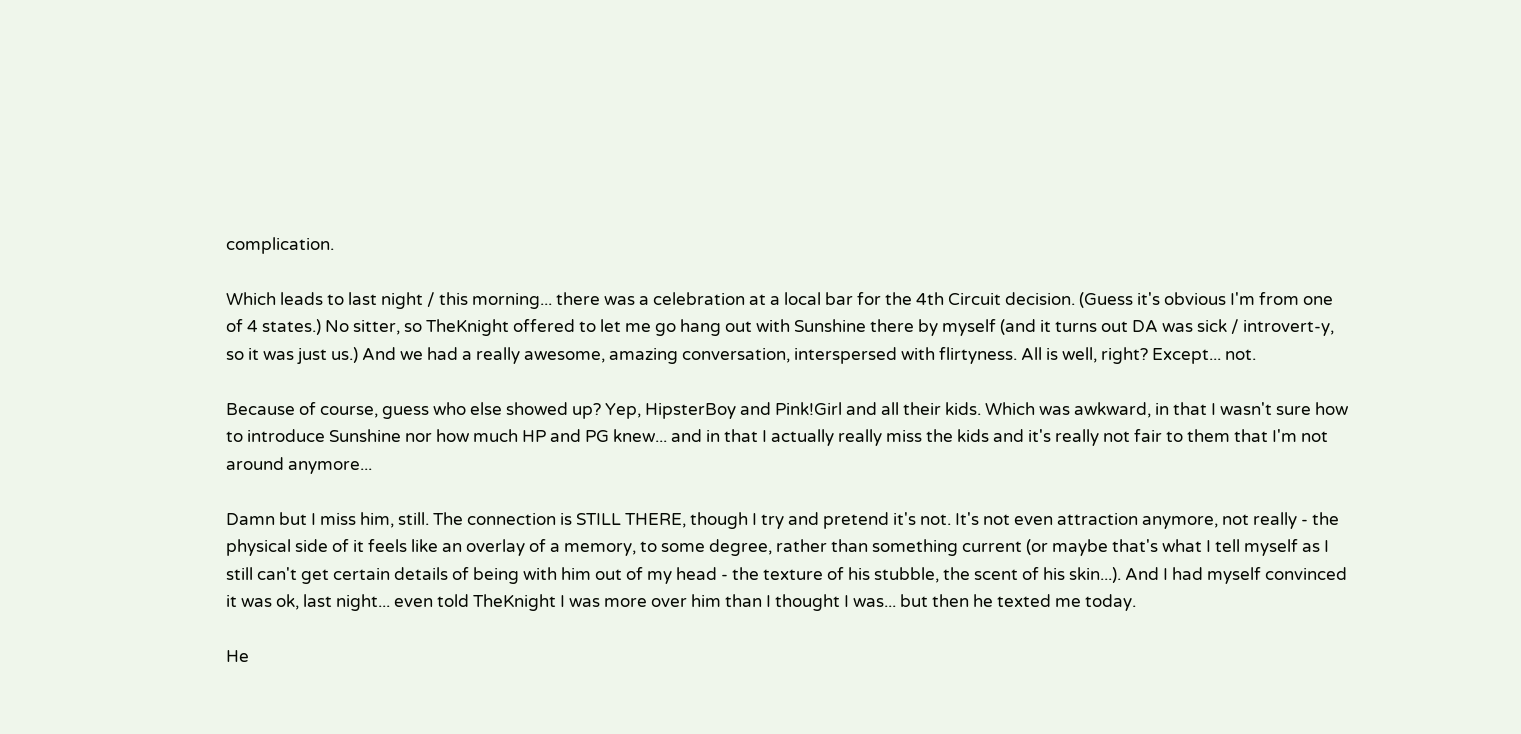complication.

Which leads to last night / this morning... there was a celebration at a local bar for the 4th Circuit decision. (Guess it's obvious I'm from one of 4 states.) No sitter, so TheKnight offered to let me go hang out with Sunshine there by myself (and it turns out DA was sick / introvert-y, so it was just us.) And we had a really awesome, amazing conversation, interspersed with flirtyness. All is well, right? Except... not.

Because of course, guess who else showed up? Yep, HipsterBoy and Pink!Girl and all their kids. Which was awkward, in that I wasn't sure how to introduce Sunshine nor how much HP and PG knew... and in that I actually really miss the kids and it's really not fair to them that I'm not around anymore...

Damn but I miss him, still. The connection is STILL THERE, though I try and pretend it's not. It's not even attraction anymore, not really - the physical side of it feels like an overlay of a memory, to some degree, rather than something current (or maybe that's what I tell myself as I still can't get certain details of being with him out of my head - the texture of his stubble, the scent of his skin...). And I had myself convinced it was ok, last night... even told TheKnight I was more over him than I thought I was... but then he texted me today.

He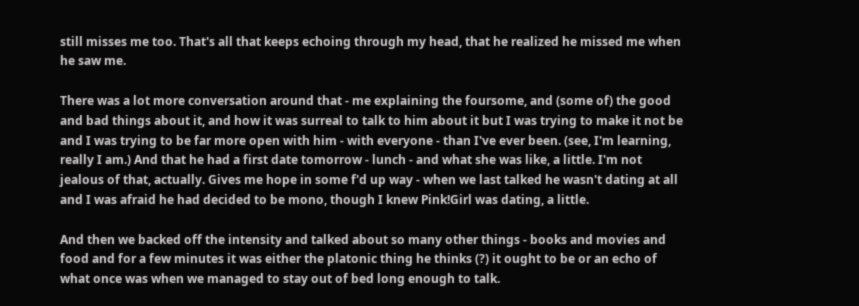still misses me too. That's all that keeps echoing through my head, that he realized he missed me when he saw me.

There was a lot more conversation around that - me explaining the foursome, and (some of) the good and bad things about it, and how it was surreal to talk to him about it but I was trying to make it not be and I was trying to be far more open with him - with everyone - than I've ever been. (see, I'm learning, really I am.) And that he had a first date tomorrow - lunch - and what she was like, a little. I'm not jealous of that, actually. Gives me hope in some f'd up way - when we last talked he wasn't dating at all and I was afraid he had decided to be mono, though I knew Pink!Girl was dating, a little.

And then we backed off the intensity and talked about so many other things - books and movies and food and for a few minutes it was either the platonic thing he thinks (?) it ought to be or an echo of what once was when we managed to stay out of bed long enough to talk.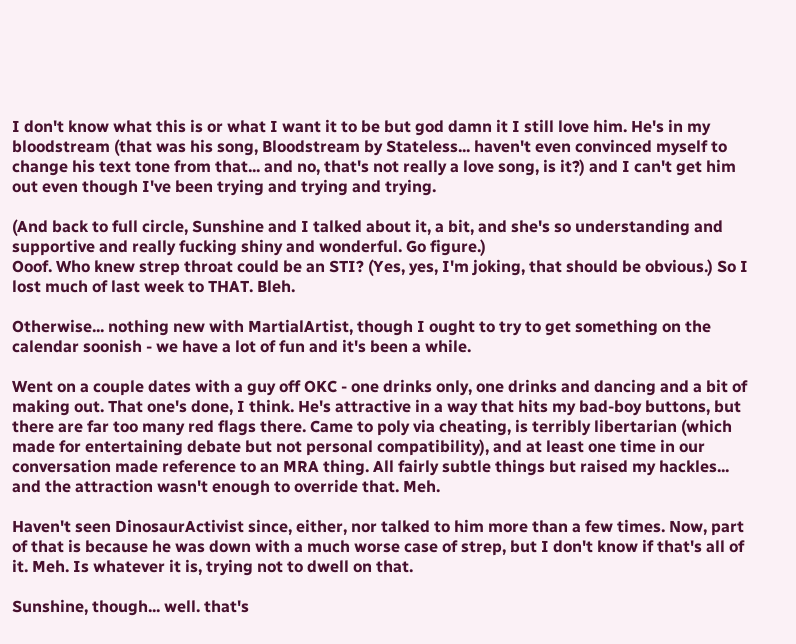I don't know what this is or what I want it to be but god damn it I still love him. He's in my bloodstream (that was his song, Bloodstream by Stateless... haven't even convinced myself to change his text tone from that... and no, that's not really a love song, is it?) and I can't get him out even though I've been trying and trying and trying.

(And back to full circle, Sunshine and I talked about it, a bit, and she's so understanding and supportive and really fucking shiny and wonderful. Go figure.)
Ooof. Who knew strep throat could be an STI? (Yes, yes, I'm joking, that should be obvious.) So I lost much of last week to THAT. Bleh.

Otherwise... nothing new with MartialArtist, though I ought to try to get something on the calendar soonish - we have a lot of fun and it's been a while.

Went on a couple dates with a guy off OKC - one drinks only, one drinks and dancing and a bit of making out. That one's done, I think. He's attractive in a way that hits my bad-boy buttons, but there are far too many red flags there. Came to poly via cheating, is terribly libertarian (which made for entertaining debate but not personal compatibility), and at least one time in our conversation made reference to an MRA thing. All fairly subtle things but raised my hackles... and the attraction wasn't enough to override that. Meh.

Haven't seen DinosaurActivist since, either, nor talked to him more than a few times. Now, part of that is because he was down with a much worse case of strep, but I don't know if that's all of it. Meh. Is whatever it is, trying not to dwell on that.

Sunshine, though... well. that's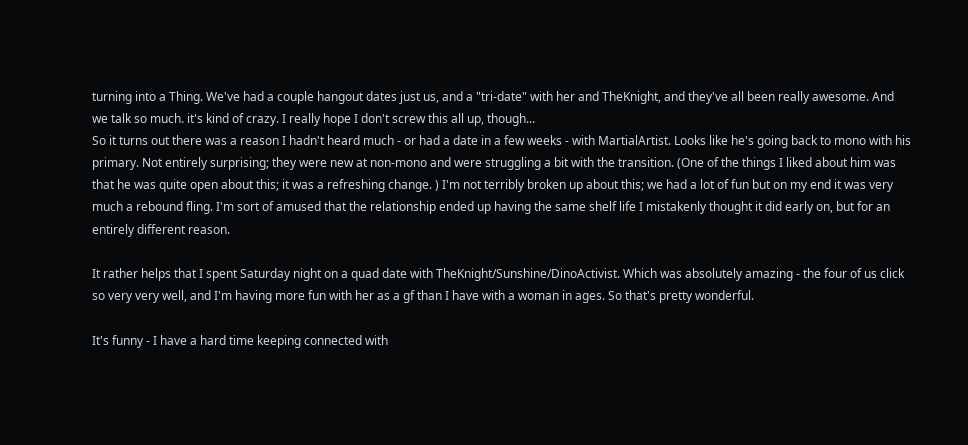turning into a Thing. We've had a couple hangout dates just us, and a "tri-date" with her and TheKnight, and they've all been really awesome. And we talk so much. it's kind of crazy. I really hope I don't screw this all up, though...
So it turns out there was a reason I hadn't heard much - or had a date in a few weeks - with MartialArtist. Looks like he's going back to mono with his primary. Not entirely surprising; they were new at non-mono and were struggling a bit with the transition. (One of the things I liked about him was that he was quite open about this; it was a refreshing change. ) I'm not terribly broken up about this; we had a lot of fun but on my end it was very much a rebound fling. I'm sort of amused that the relationship ended up having the same shelf life I mistakenly thought it did early on, but for an entirely different reason.

It rather helps that I spent Saturday night on a quad date with TheKnight/Sunshine/DinoActivist. Which was absolutely amazing - the four of us click so very very well, and I'm having more fun with her as a gf than I have with a woman in ages. So that's pretty wonderful.

It's funny - I have a hard time keeping connected with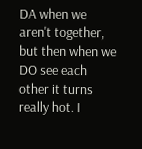DA when we aren't together, but then when we DO see each other it turns really hot. I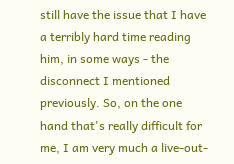still have the issue that I have a terribly hard time reading him, in some ways - the disconnect I mentioned previously. So, on the one hand that's really difficult for me, I am very much a live-out-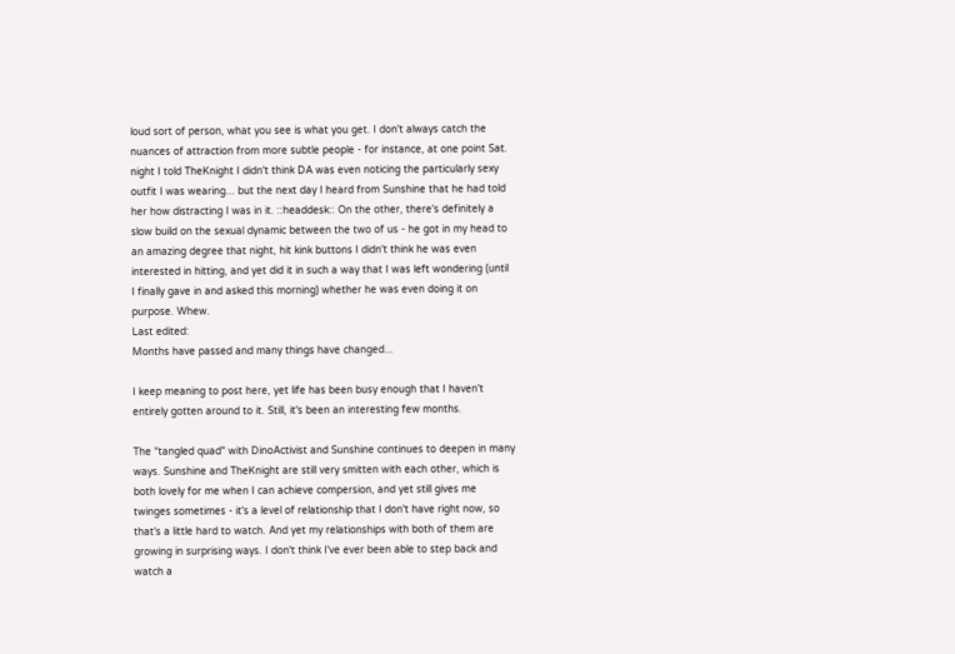loud sort of person, what you see is what you get. I don't always catch the nuances of attraction from more subtle people - for instance, at one point Sat. night I told TheKnight I didn't think DA was even noticing the particularly sexy outfit I was wearing... but the next day I heard from Sunshine that he had told her how distracting I was in it. ::headdesk:: On the other, there's definitely a slow build on the sexual dynamic between the two of us - he got in my head to an amazing degree that night, hit kink buttons I didn't think he was even interested in hitting, and yet did it in such a way that I was left wondering (until I finally gave in and asked this morning) whether he was even doing it on purpose. Whew.
Last edited:
Months have passed and many things have changed...

I keep meaning to post here, yet life has been busy enough that I haven't entirely gotten around to it. Still, it's been an interesting few months.

The "tangled quad" with DinoActivist and Sunshine continues to deepen in many ways. Sunshine and TheKnight are still very smitten with each other, which is both lovely for me when I can achieve compersion, and yet still gives me twinges sometimes - it's a level of relationship that I don't have right now, so that's a little hard to watch. And yet my relationships with both of them are growing in surprising ways. I don't think I've ever been able to step back and watch a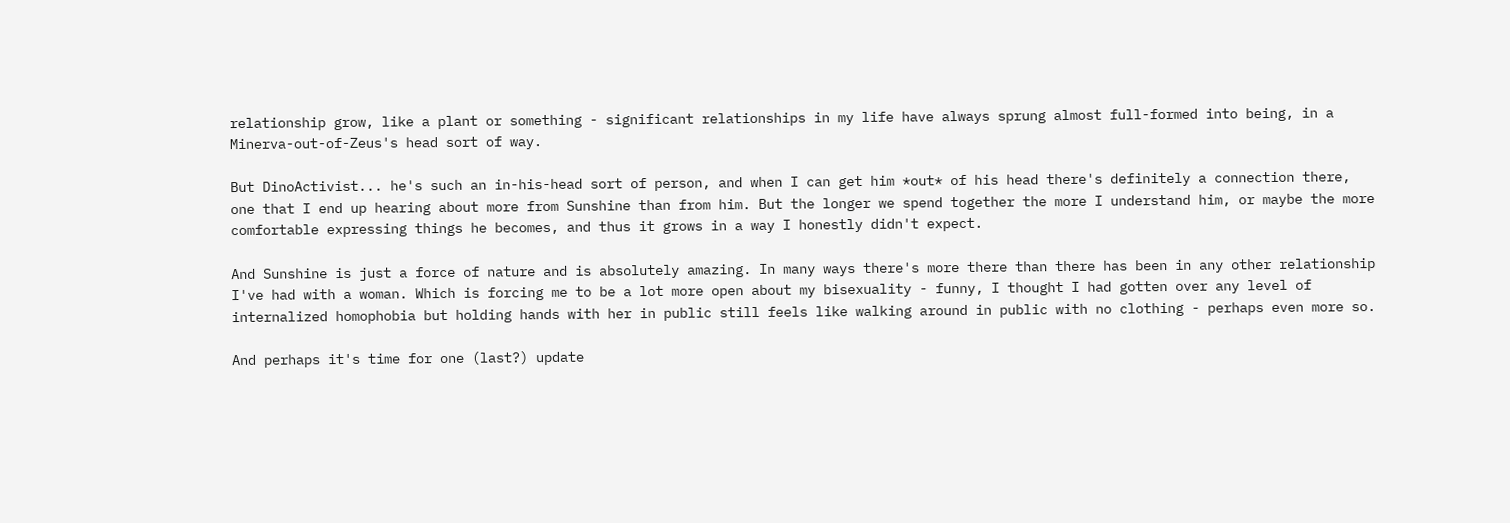relationship grow, like a plant or something - significant relationships in my life have always sprung almost full-formed into being, in a Minerva-out-of-Zeus's head sort of way.

But DinoActivist... he's such an in-his-head sort of person, and when I can get him *out* of his head there's definitely a connection there, one that I end up hearing about more from Sunshine than from him. But the longer we spend together the more I understand him, or maybe the more comfortable expressing things he becomes, and thus it grows in a way I honestly didn't expect.

And Sunshine is just a force of nature and is absolutely amazing. In many ways there's more there than there has been in any other relationship I've had with a woman. Which is forcing me to be a lot more open about my bisexuality - funny, I thought I had gotten over any level of internalized homophobia but holding hands with her in public still feels like walking around in public with no clothing - perhaps even more so.

And perhaps it's time for one (last?) update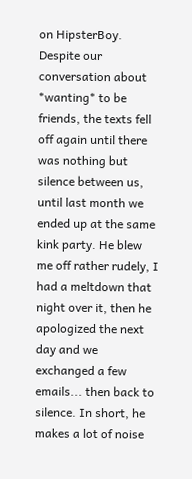on HipsterBoy. Despite our conversation about *wanting* to be friends, the texts fell off again until there was nothing but silence between us, until last month we ended up at the same kink party. He blew me off rather rudely, I had a meltdown that night over it, then he apologized the next day and we exchanged a few emails... then back to silence. In short, he makes a lot of noise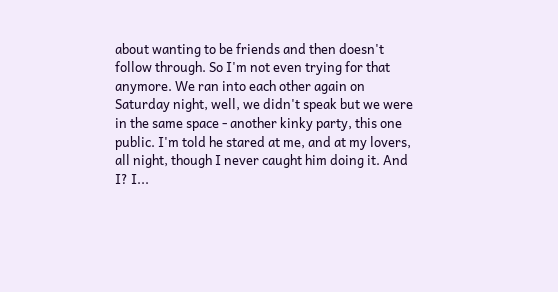about wanting to be friends and then doesn't follow through. So I'm not even trying for that anymore. We ran into each other again on Saturday night, well, we didn't speak but we were in the same space - another kinky party, this one public. I'm told he stared at me, and at my lovers, all night, though I never caught him doing it. And I? I...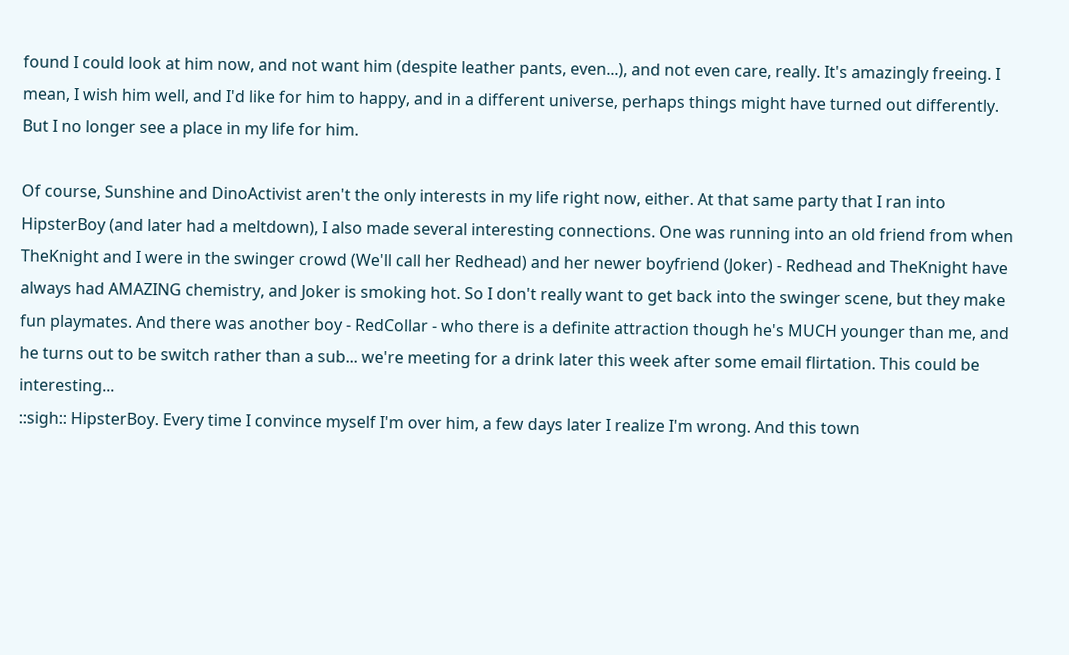found I could look at him now, and not want him (despite leather pants, even...), and not even care, really. It's amazingly freeing. I mean, I wish him well, and I'd like for him to happy, and in a different universe, perhaps things might have turned out differently. But I no longer see a place in my life for him.

Of course, Sunshine and DinoActivist aren't the only interests in my life right now, either. At that same party that I ran into HipsterBoy (and later had a meltdown), I also made several interesting connections. One was running into an old friend from when TheKnight and I were in the swinger crowd (We'll call her Redhead) and her newer boyfriend (Joker) - Redhead and TheKnight have always had AMAZING chemistry, and Joker is smoking hot. So I don't really want to get back into the swinger scene, but they make fun playmates. And there was another boy - RedCollar - who there is a definite attraction though he's MUCH younger than me, and he turns out to be switch rather than a sub... we're meeting for a drink later this week after some email flirtation. This could be interesting...
::sigh:: HipsterBoy. Every time I convince myself I'm over him, a few days later I realize I'm wrong. And this town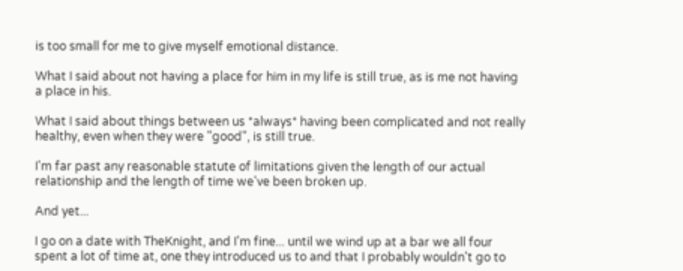is too small for me to give myself emotional distance.

What I said about not having a place for him in my life is still true, as is me not having a place in his.

What I said about things between us *always* having been complicated and not really healthy, even when they were "good", is still true.

I'm far past any reasonable statute of limitations given the length of our actual relationship and the length of time we've been broken up.

And yet...

I go on a date with TheKnight, and I'm fine... until we wind up at a bar we all four spent a lot of time at, one they introduced us to and that I probably wouldn't go to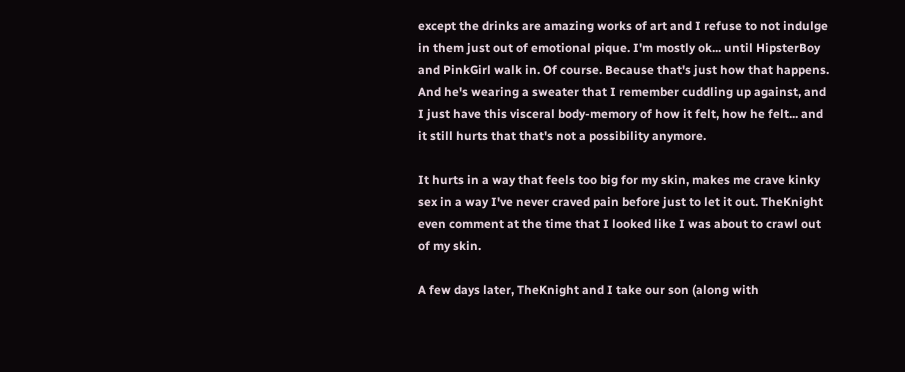except the drinks are amazing works of art and I refuse to not indulge in them just out of emotional pique. I'm mostly ok... until HipsterBoy and PinkGirl walk in. Of course. Because that's just how that happens. And he's wearing a sweater that I remember cuddling up against, and I just have this visceral body-memory of how it felt, how he felt... and it still hurts that that's not a possibility anymore.

It hurts in a way that feels too big for my skin, makes me crave kinky sex in a way I've never craved pain before just to let it out. TheKnight even comment at the time that I looked like I was about to crawl out of my skin.

A few days later, TheKnight and I take our son (along with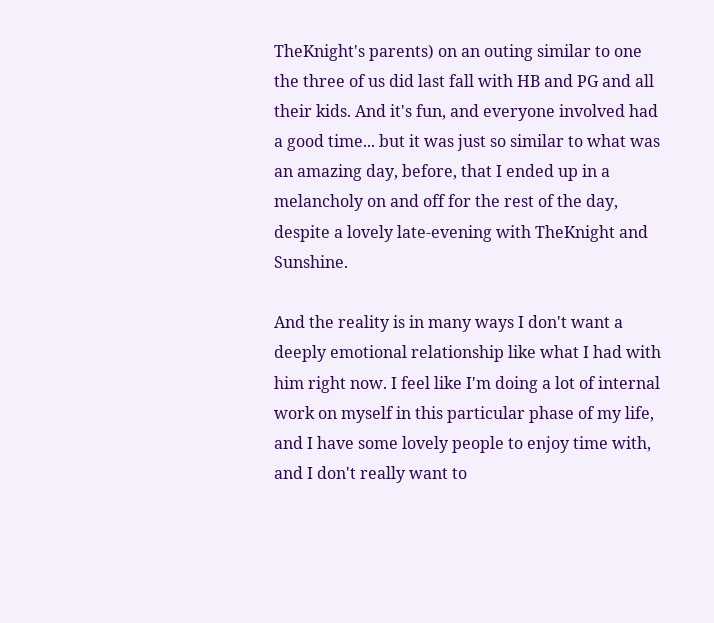TheKnight's parents) on an outing similar to one the three of us did last fall with HB and PG and all their kids. And it's fun, and everyone involved had a good time... but it was just so similar to what was an amazing day, before, that I ended up in a melancholy on and off for the rest of the day, despite a lovely late-evening with TheKnight and Sunshine.

And the reality is in many ways I don't want a deeply emotional relationship like what I had with him right now. I feel like I'm doing a lot of internal work on myself in this particular phase of my life, and I have some lovely people to enjoy time with, and I don't really want to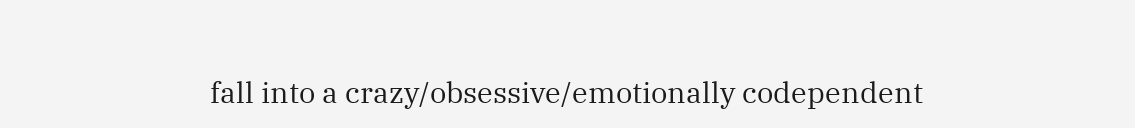fall into a crazy/obsessive/emotionally codependent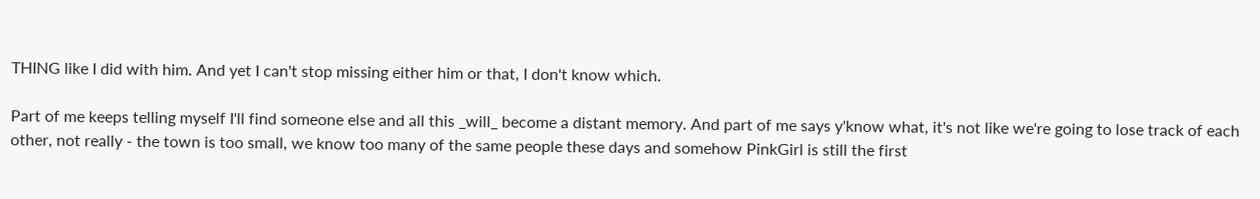THING like I did with him. And yet I can't stop missing either him or that, I don't know which.

Part of me keeps telling myself I'll find someone else and all this _will_ become a distant memory. And part of me says y'know what, it's not like we're going to lose track of each other, not really - the town is too small, we know too many of the same people these days and somehow PinkGirl is still the first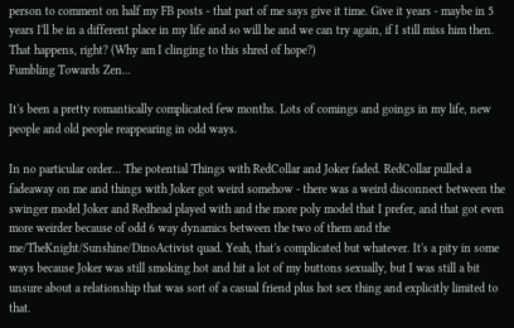person to comment on half my FB posts - that part of me says give it time. Give it years - maybe in 5 years I'll be in a different place in my life and so will he and we can try again, if I still miss him then. That happens, right? (Why am I clinging to this shred of hope?)
Fumbling Towards Zen...

It's been a pretty romantically complicated few months. Lots of comings and goings in my life, new people and old people reappearing in odd ways.

In no particular order... The potential Things with RedCollar and Joker faded. RedCollar pulled a fadeaway on me and things with Joker got weird somehow - there was a weird disconnect between the swinger model Joker and Redhead played with and the more poly model that I prefer, and that got even more weirder because of odd 6 way dynamics between the two of them and the me/TheKnight/Sunshine/DinoActivist quad. Yeah, that's complicated but whatever. It's a pity in some ways because Joker was still smoking hot and hit a lot of my buttons sexually, but I was still a bit unsure about a relationship that was sort of a casual friend plus hot sex thing and explicitly limited to that.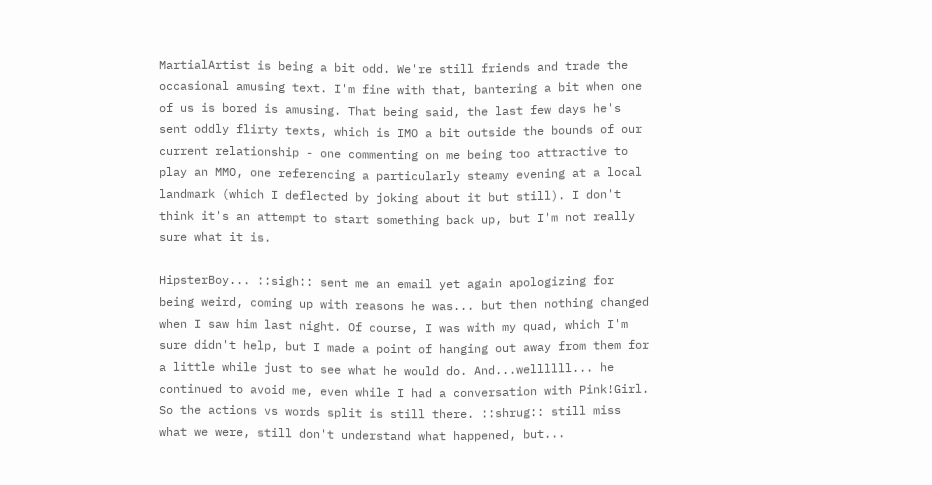MartialArtist is being a bit odd. We're still friends and trade the occasional amusing text. I'm fine with that, bantering a bit when one of us is bored is amusing. That being said, the last few days he's sent oddly flirty texts, which is IMO a bit outside the bounds of our current relationship - one commenting on me being too attractive to play an MMO, one referencing a particularly steamy evening at a local landmark (which I deflected by joking about it but still). I don't think it's an attempt to start something back up, but I'm not really sure what it is.

HipsterBoy... ::sigh:: sent me an email yet again apologizing for being weird, coming up with reasons he was... but then nothing changed when I saw him last night. Of course, I was with my quad, which I'm sure didn't help, but I made a point of hanging out away from them for a little while just to see what he would do. And...wellllll... he continued to avoid me, even while I had a conversation with Pink!Girl. So the actions vs words split is still there. ::shrug:: still miss what we were, still don't understand what happened, but...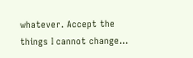whatever. Accept the things I cannot change...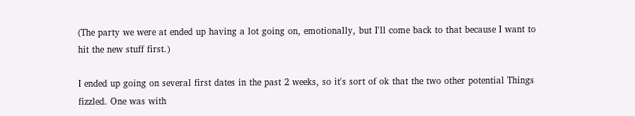(The party we were at ended up having a lot going on, emotionally, but I'll come back to that because I want to hit the new stuff first.)

I ended up going on several first dates in the past 2 weeks, so it's sort of ok that the two other potential Things fizzled. One was with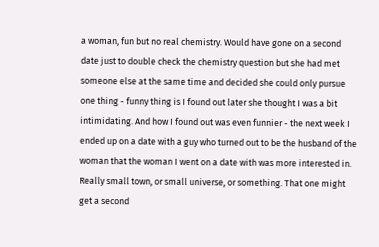a woman, fun but no real chemistry. Would have gone on a second date just to double check the chemistry question but she had met someone else at the same time and decided she could only pursue one thing - funny thing is I found out later she thought I was a bit intimidating. And how I found out was even funnier - the next week I ended up on a date with a guy who turned out to be the husband of the woman that the woman I went on a date with was more interested in. Really small town, or small universe, or something. That one might get a second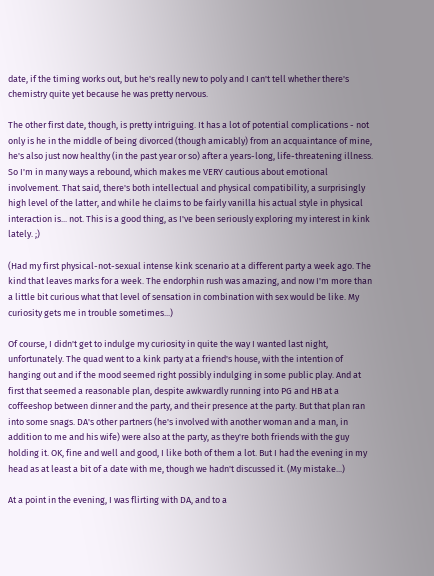date, if the timing works out, but he's really new to poly and I can't tell whether there's chemistry quite yet because he was pretty nervous.

The other first date, though, is pretty intriguing. It has a lot of potential complications - not only is he in the middle of being divorced (though amicably) from an acquaintance of mine, he's also just now healthy (in the past year or so) after a years-long, life-threatening illness. So I'm in many ways a rebound, which makes me VERY cautious about emotional involvement. That said, there's both intellectual and physical compatibility, a surprisingly high level of the latter, and while he claims to be fairly vanilla his actual style in physical interaction is... not. This is a good thing, as I've been seriously exploring my interest in kink lately. ;)

(Had my first physical-not-sexual intense kink scenario at a different party a week ago. The kind that leaves marks for a week. The endorphin rush was amazing, and now I'm more than a little bit curious what that level of sensation in combination with sex would be like. My curiosity gets me in trouble sometimes...)

Of course, I didn't get to indulge my curiosity in quite the way I wanted last night, unfortunately. The quad went to a kink party at a friend's house, with the intention of hanging out and if the mood seemed right possibly indulging in some public play. And at first that seemed a reasonable plan, despite awkwardly running into PG and HB at a coffeeshop between dinner and the party, and their presence at the party. But that plan ran into some snags. DA's other partners (he's involved with another woman and a man, in addition to me and his wife) were also at the party, as they're both friends with the guy holding it. OK, fine and well and good, I like both of them a lot. But I had the evening in my head as at least a bit of a date with me, though we hadn't discussed it. (My mistake...)

At a point in the evening, I was flirting with DA, and to a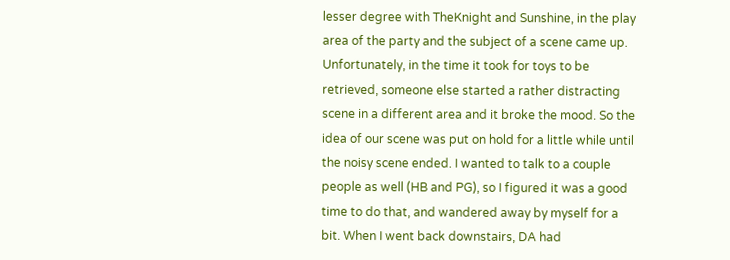lesser degree with TheKnight and Sunshine, in the play area of the party and the subject of a scene came up. Unfortunately, in the time it took for toys to be retrieved, someone else started a rather distracting scene in a different area and it broke the mood. So the idea of our scene was put on hold for a little while until the noisy scene ended. I wanted to talk to a couple people as well (HB and PG), so I figured it was a good time to do that, and wandered away by myself for a bit. When I went back downstairs, DA had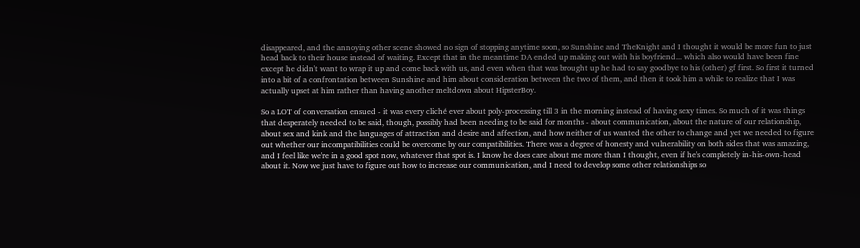disappeared, and the annoying other scene showed no sign of stopping anytime soon, so Sunshine and TheKnight and I thought it would be more fun to just head back to their house instead of waiting. Except that in the meantime DA ended up making out with his boyfriend... which also would have been fine except he didn't want to wrap it up and come back with us, and even when that was brought up he had to say goodbye to his (other) gf first. So first it turned into a bit of a confrontation between Sunshine and him about consideration between the two of them, and then it took him a while to realize that I was actually upset at him rather than having another meltdown about HipsterBoy.

So a LOT of conversation ensued - it was every cliché ever about poly-processing till 3 in the morning instead of having sexy times. So much of it was things that desperately needed to be said, though, possibly had been needing to be said for months - about communication, about the nature of our relationship, about sex and kink and the languages of attraction and desire and affection, and how neither of us wanted the other to change and yet we needed to figure out whether our incompatibilities could be overcome by our compatibilities. There was a degree of honesty and vulnerability on both sides that was amazing, and I feel like we're in a good spot now, whatever that spot is. I know he does care about me more than I thought, even if he's completely in-his-own-head about it. Now we just have to figure out how to increase our communication, and I need to develop some other relationships so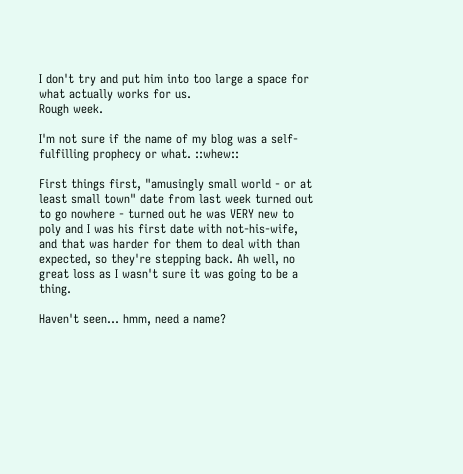I don't try and put him into too large a space for what actually works for us.
Rough week.

I'm not sure if the name of my blog was a self-fulfilling prophecy or what. ::whew::

First things first, "amusingly small world - or at least small town" date from last week turned out to go nowhere - turned out he was VERY new to poly and I was his first date with not-his-wife, and that was harder for them to deal with than expected, so they're stepping back. Ah well, no great loss as I wasn't sure it was going to be a thing.

Haven't seen... hmm, need a name?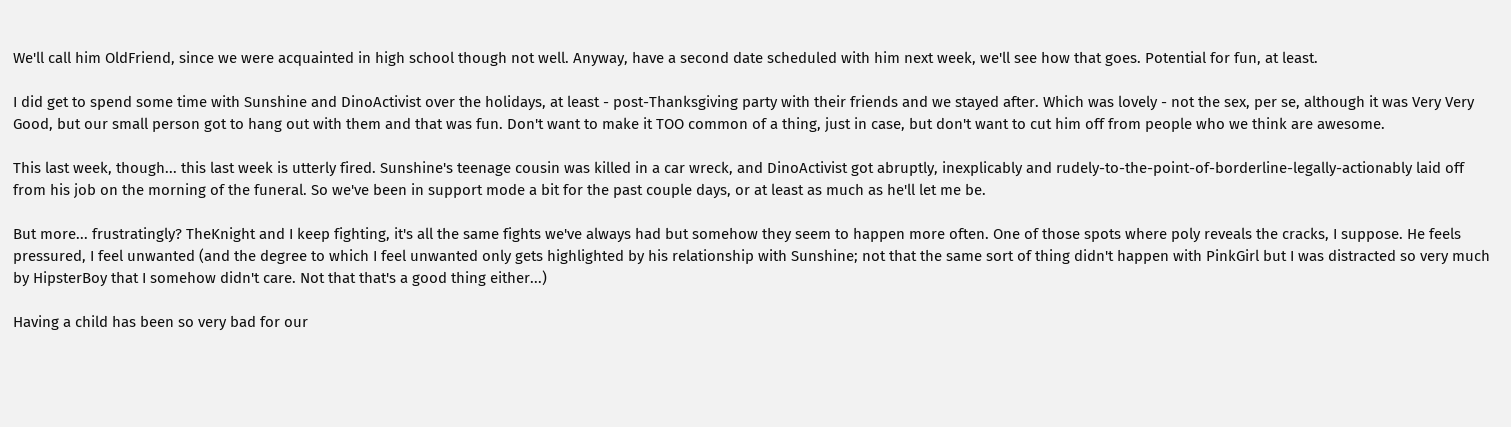We'll call him OldFriend, since we were acquainted in high school though not well. Anyway, have a second date scheduled with him next week, we'll see how that goes. Potential for fun, at least.

I did get to spend some time with Sunshine and DinoActivist over the holidays, at least - post-Thanksgiving party with their friends and we stayed after. Which was lovely - not the sex, per se, although it was Very Very Good, but our small person got to hang out with them and that was fun. Don't want to make it TOO common of a thing, just in case, but don't want to cut him off from people who we think are awesome.

This last week, though... this last week is utterly fired. Sunshine's teenage cousin was killed in a car wreck, and DinoActivist got abruptly, inexplicably and rudely-to-the-point-of-borderline-legally-actionably laid off from his job on the morning of the funeral. So we've been in support mode a bit for the past couple days, or at least as much as he'll let me be.

But more... frustratingly? TheKnight and I keep fighting, it's all the same fights we've always had but somehow they seem to happen more often. One of those spots where poly reveals the cracks, I suppose. He feels pressured, I feel unwanted (and the degree to which I feel unwanted only gets highlighted by his relationship with Sunshine; not that the same sort of thing didn't happen with PinkGirl but I was distracted so very much by HipsterBoy that I somehow didn't care. Not that that's a good thing either...)

Having a child has been so very bad for our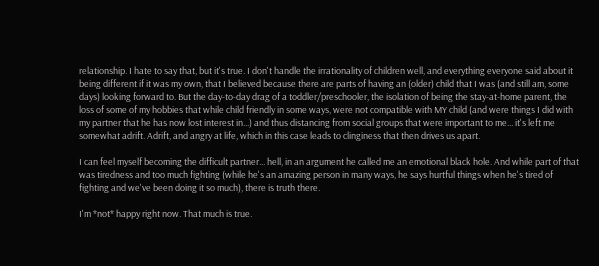relationship. I hate to say that, but it's true. I don't handle the irrationality of children well, and everything everyone said about it being different if it was my own, that I believed because there are parts of having an (older) child that I was (and still am, some days) looking forward to. But the day-to-day drag of a toddler/preschooler, the isolation of being the stay-at-home parent, the loss of some of my hobbies that while child friendly in some ways, were not compatible with MY child (and were things I did with my partner that he has now lost interest in...) and thus distancing from social groups that were important to me... it's left me somewhat adrift. Adrift, and angry at life, which in this case leads to clinginess that then drives us apart.

I can feel myself becoming the difficult partner... hell, in an argument he called me an emotional black hole. And while part of that was tiredness and too much fighting (while he's an amazing person in many ways, he says hurtful things when he's tired of fighting and we've been doing it so much), there is truth there.

I'm *not* happy right now. That much is true.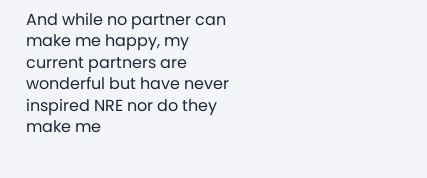And while no partner can make me happy, my current partners are wonderful but have never inspired NRE nor do they make me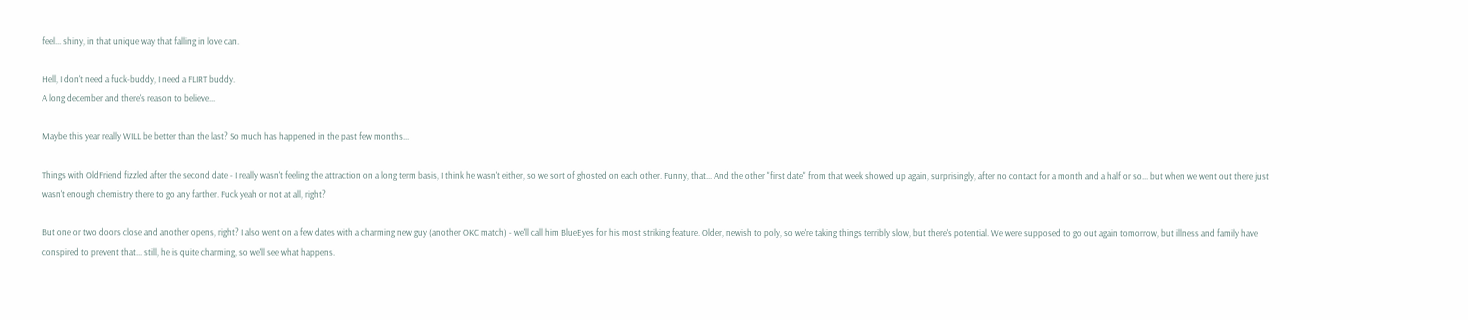feel... shiny, in that unique way that falling in love can.

Hell, I don't need a fuck-buddy, I need a FLIRT buddy.
A long december and there's reason to believe...

Maybe this year really WILL be better than the last? So much has happened in the past few months...

Things with OldFriend fizzled after the second date - I really wasn't feeling the attraction on a long term basis, I think he wasn't either, so we sort of ghosted on each other. Funny, that... And the other "first date" from that week showed up again, surprisingly, after no contact for a month and a half or so... but when we went out there just wasn't enough chemistry there to go any farther. Fuck yeah or not at all, right?

But one or two doors close and another opens, right? I also went on a few dates with a charming new guy (another OKC match) - we'll call him BlueEyes for his most striking feature. Older, newish to poly, so we're taking things terribly slow, but there's potential. We were supposed to go out again tomorrow, but illness and family have conspired to prevent that... still, he is quite charming, so we'll see what happens.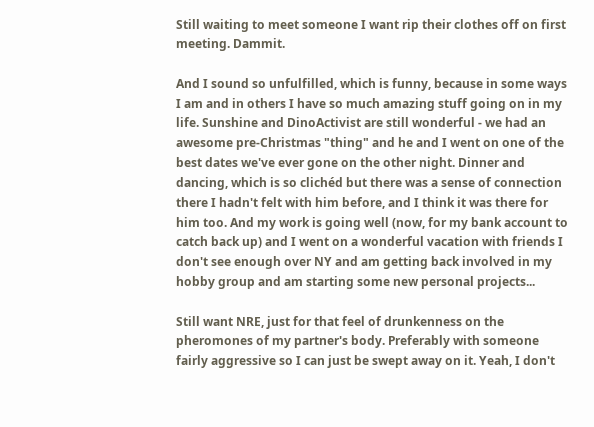Still waiting to meet someone I want rip their clothes off on first meeting. Dammit.

And I sound so unfulfilled, which is funny, because in some ways I am and in others I have so much amazing stuff going on in my life. Sunshine and DinoActivist are still wonderful - we had an awesome pre-Christmas "thing" and he and I went on one of the best dates we've ever gone on the other night. Dinner and dancing, which is so clichéd but there was a sense of connection there I hadn't felt with him before, and I think it was there for him too. And my work is going well (now, for my bank account to catch back up) and I went on a wonderful vacation with friends I don't see enough over NY and am getting back involved in my hobby group and am starting some new personal projects...

Still want NRE, just for that feel of drunkenness on the pheromones of my partner's body. Preferably with someone fairly aggressive so I can just be swept away on it. Yeah, I don't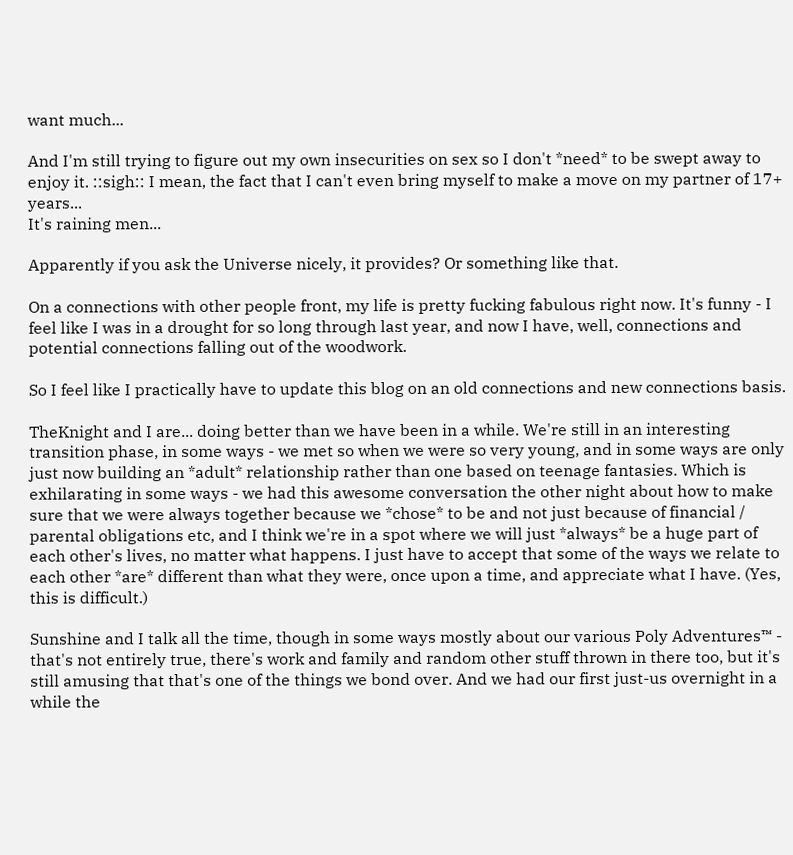want much...

And I'm still trying to figure out my own insecurities on sex so I don't *need* to be swept away to enjoy it. ::sigh:: I mean, the fact that I can't even bring myself to make a move on my partner of 17+ years...
It's raining men...

Apparently if you ask the Universe nicely, it provides? Or something like that.

On a connections with other people front, my life is pretty fucking fabulous right now. It's funny - I feel like I was in a drought for so long through last year, and now I have, well, connections and potential connections falling out of the woodwork.

So I feel like I practically have to update this blog on an old connections and new connections basis.

TheKnight and I are... doing better than we have been in a while. We're still in an interesting transition phase, in some ways - we met so when we were so very young, and in some ways are only just now building an *adult* relationship rather than one based on teenage fantasies. Which is exhilarating in some ways - we had this awesome conversation the other night about how to make sure that we were always together because we *chose* to be and not just because of financial / parental obligations etc, and I think we're in a spot where we will just *always* be a huge part of each other's lives, no matter what happens. I just have to accept that some of the ways we relate to each other *are* different than what they were, once upon a time, and appreciate what I have. (Yes, this is difficult.)

Sunshine and I talk all the time, though in some ways mostly about our various Poly Adventures™ - that's not entirely true, there's work and family and random other stuff thrown in there too, but it's still amusing that that's one of the things we bond over. And we had our first just-us overnight in a while the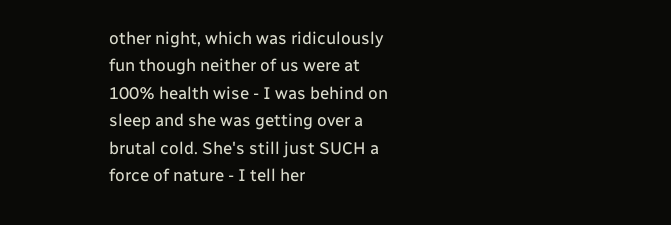other night, which was ridiculously fun though neither of us were at 100% health wise - I was behind on sleep and she was getting over a brutal cold. She's still just SUCH a force of nature - I tell her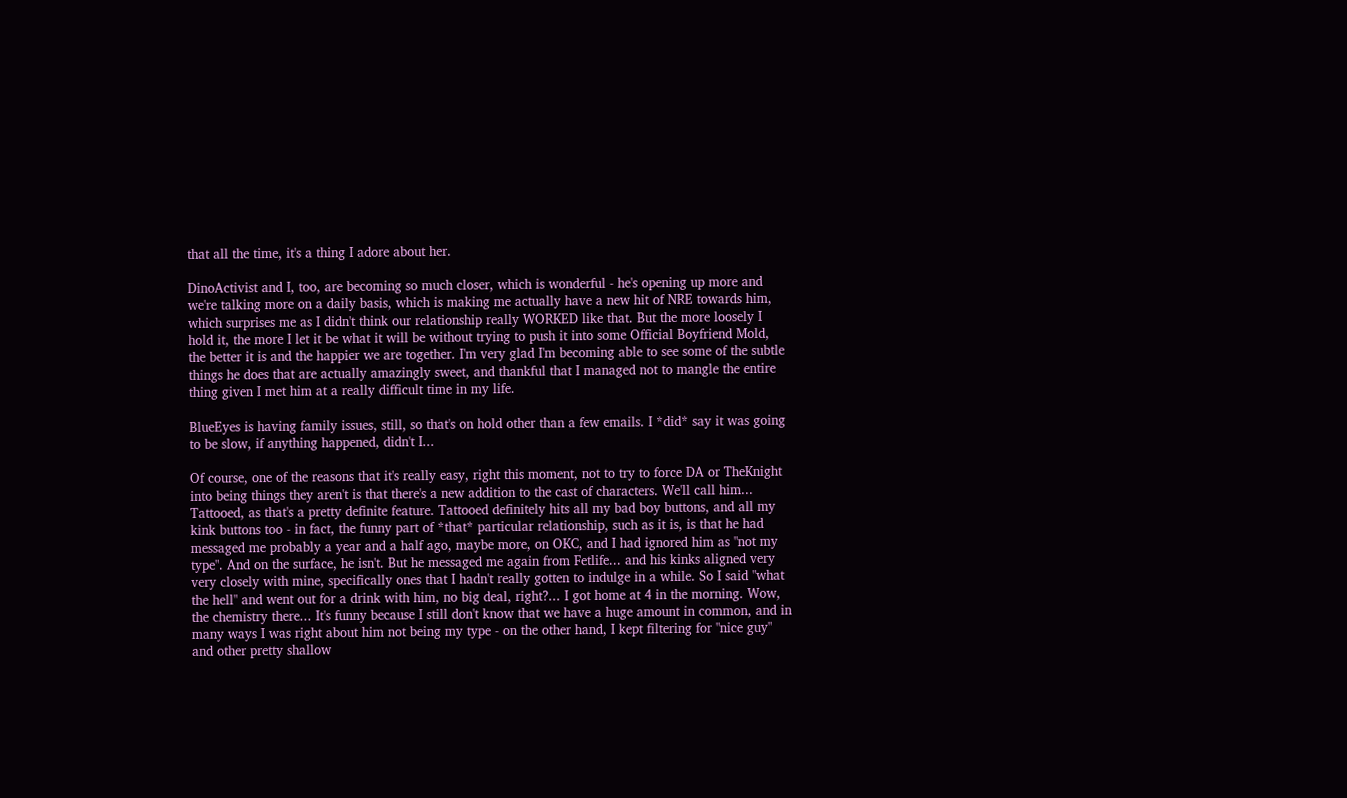that all the time, it's a thing I adore about her.

DinoActivist and I, too, are becoming so much closer, which is wonderful - he's opening up more and we're talking more on a daily basis, which is making me actually have a new hit of NRE towards him, which surprises me as I didn't think our relationship really WORKED like that. But the more loosely I hold it, the more I let it be what it will be without trying to push it into some Official Boyfriend Mold, the better it is and the happier we are together. I'm very glad I'm becoming able to see some of the subtle things he does that are actually amazingly sweet, and thankful that I managed not to mangle the entire thing given I met him at a really difficult time in my life.

BlueEyes is having family issues, still, so that's on hold other than a few emails. I *did* say it was going to be slow, if anything happened, didn't I...

Of course, one of the reasons that it's really easy, right this moment, not to try to force DA or TheKnight into being things they aren't is that there's a new addition to the cast of characters. We'll call him... Tattooed, as that's a pretty definite feature. Tattooed definitely hits all my bad boy buttons, and all my kink buttons too - in fact, the funny part of *that* particular relationship, such as it is, is that he had messaged me probably a year and a half ago, maybe more, on OKC, and I had ignored him as "not my type". And on the surface, he isn't. But he messaged me again from Fetlife... and his kinks aligned very very closely with mine, specifically ones that I hadn't really gotten to indulge in a while. So I said "what the hell" and went out for a drink with him, no big deal, right?... I got home at 4 in the morning. Wow, the chemistry there... It's funny because I still don't know that we have a huge amount in common, and in many ways I was right about him not being my type - on the other hand, I kept filtering for "nice guy" and other pretty shallow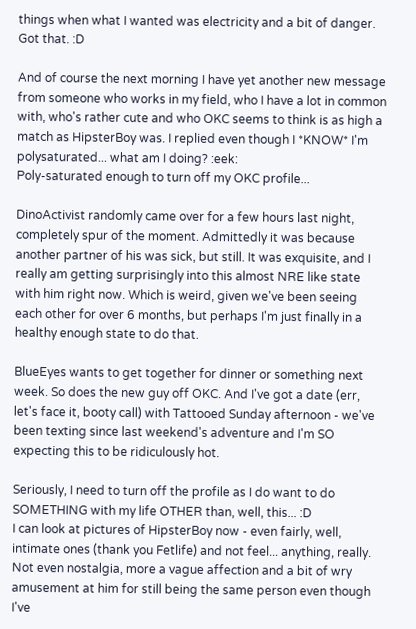things when what I wanted was electricity and a bit of danger. Got that. :D

And of course the next morning I have yet another new message from someone who works in my field, who I have a lot in common with, who's rather cute and who OKC seems to think is as high a match as HipsterBoy was. I replied even though I *KNOW* I'm polysaturated... what am I doing? :eek:
Poly-saturated enough to turn off my OKC profile...

DinoActivist randomly came over for a few hours last night, completely spur of the moment. Admittedly it was because another partner of his was sick, but still. It was exquisite, and I really am getting surprisingly into this almost NRE like state with him right now. Which is weird, given we've been seeing each other for over 6 months, but perhaps I'm just finally in a healthy enough state to do that.

BlueEyes wants to get together for dinner or something next week. So does the new guy off OKC. And I've got a date (err, let's face it, booty call) with Tattooed Sunday afternoon - we've been texting since last weekend's adventure and I'm SO expecting this to be ridiculously hot.

Seriously, I need to turn off the profile as I do want to do SOMETHING with my life OTHER than, well, this... :D
I can look at pictures of HipsterBoy now - even fairly, well, intimate ones (thank you Fetlife) and not feel... anything, really. Not even nostalgia, more a vague affection and a bit of wry amusement at him for still being the same person even though I've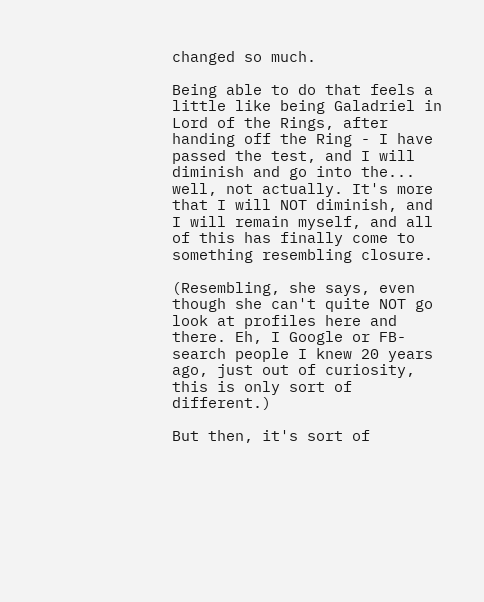changed so much.

Being able to do that feels a little like being Galadriel in Lord of the Rings, after handing off the Ring - I have passed the test, and I will diminish and go into the... well, not actually. It's more that I will NOT diminish, and I will remain myself, and all of this has finally come to something resembling closure.

(Resembling, she says, even though she can't quite NOT go look at profiles here and there. Eh, I Google or FB-search people I knew 20 years ago, just out of curiosity, this is only sort of different.)

But then, it's sort of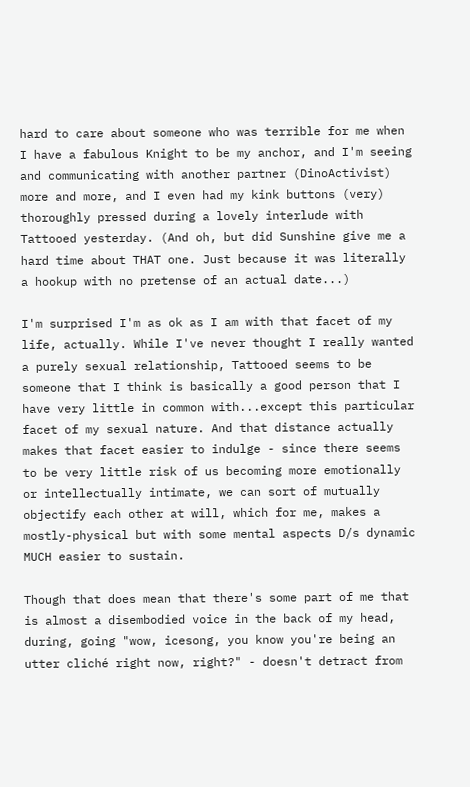hard to care about someone who was terrible for me when I have a fabulous Knight to be my anchor, and I'm seeing and communicating with another partner (DinoActivist) more and more, and I even had my kink buttons (very) thoroughly pressed during a lovely interlude with Tattooed yesterday. (And oh, but did Sunshine give me a hard time about THAT one. Just because it was literally a hookup with no pretense of an actual date...)

I'm surprised I'm as ok as I am with that facet of my life, actually. While I've never thought I really wanted a purely sexual relationship, Tattooed seems to be someone that I think is basically a good person that I have very little in common with...except this particular facet of my sexual nature. And that distance actually makes that facet easier to indulge - since there seems to be very little risk of us becoming more emotionally or intellectually intimate, we can sort of mutually objectify each other at will, which for me, makes a mostly-physical but with some mental aspects D/s dynamic MUCH easier to sustain.

Though that does mean that there's some part of me that is almost a disembodied voice in the back of my head, during, going "wow, icesong, you know you're being an utter cliché right now, right?" - doesn't detract from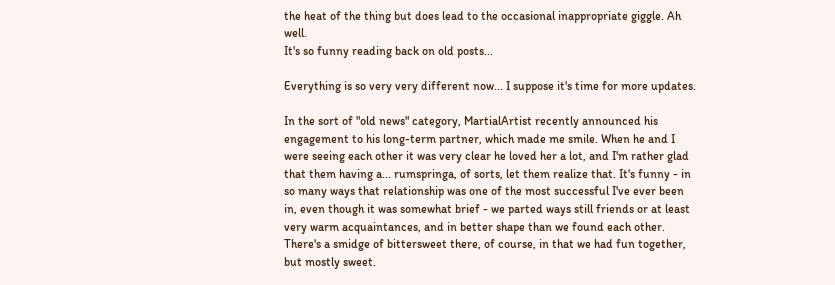the heat of the thing but does lead to the occasional inappropriate giggle. Ah well.
It's so funny reading back on old posts...

Everything is so very very different now... I suppose it's time for more updates.

In the sort of "old news" category, MartialArtist recently announced his engagement to his long-term partner, which made me smile. When he and I were seeing each other it was very clear he loved her a lot, and I'm rather glad that them having a... rumspringa, of sorts, let them realize that. It's funny - in so many ways that relationship was one of the most successful I've ever been in, even though it was somewhat brief - we parted ways still friends or at least very warm acquaintances, and in better shape than we found each other. There's a smidge of bittersweet there, of course, in that we had fun together, but mostly sweet.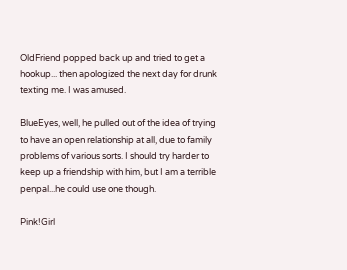OldFriend popped back up and tried to get a hookup... then apologized the next day for drunk texting me. I was amused.

BlueEyes, well, he pulled out of the idea of trying to have an open relationship at all, due to family problems of various sorts. I should try harder to keep up a friendship with him, but I am a terrible penpal...he could use one though.

Pink!Girl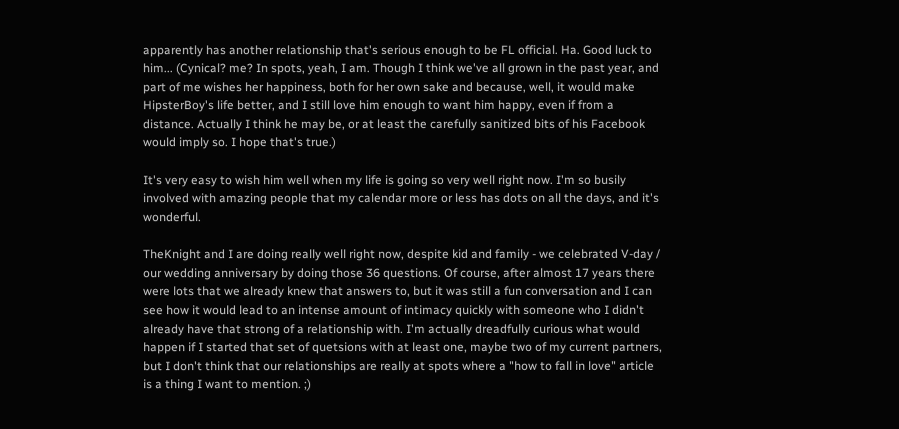apparently has another relationship that's serious enough to be FL official. Ha. Good luck to him... (Cynical? me? In spots, yeah, I am. Though I think we've all grown in the past year, and part of me wishes her happiness, both for her own sake and because, well, it would make HipsterBoy's life better, and I still love him enough to want him happy, even if from a distance. Actually I think he may be, or at least the carefully sanitized bits of his Facebook would imply so. I hope that's true.)

It's very easy to wish him well when my life is going so very well right now. I'm so busily involved with amazing people that my calendar more or less has dots on all the days, and it's wonderful.

TheKnight and I are doing really well right now, despite kid and family - we celebrated V-day / our wedding anniversary by doing those 36 questions. Of course, after almost 17 years there were lots that we already knew that answers to, but it was still a fun conversation and I can see how it would lead to an intense amount of intimacy quickly with someone who I didn't already have that strong of a relationship with. I'm actually dreadfully curious what would happen if I started that set of quetsions with at least one, maybe two of my current partners, but I don't think that our relationships are really at spots where a "how to fall in love" article is a thing I want to mention. ;)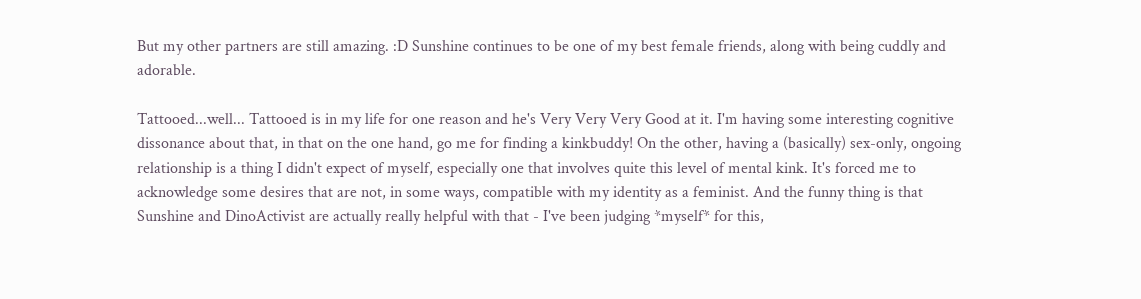But my other partners are still amazing. :D Sunshine continues to be one of my best female friends, along with being cuddly and adorable.

Tattooed...well... Tattooed is in my life for one reason and he's Very Very Very Good at it. I'm having some interesting cognitive dissonance about that, in that on the one hand, go me for finding a kinkbuddy! On the other, having a (basically) sex-only, ongoing relationship is a thing I didn't expect of myself, especially one that involves quite this level of mental kink. It's forced me to acknowledge some desires that are not, in some ways, compatible with my identity as a feminist. And the funny thing is that Sunshine and DinoActivist are actually really helpful with that - I've been judging *myself* for this,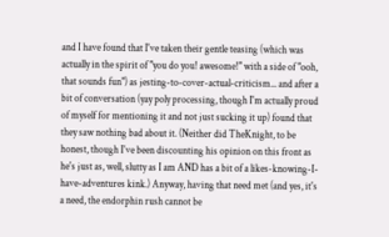and I have found that I've taken their gentle teasing (which was actually in the spirit of "you do you! awesome!" with a side of "ooh, that sounds fun") as jesting-to-cover-actual-criticism... and after a bit of conversation (yay poly processing, though I'm actually proud of myself for mentioning it and not just sucking it up) found that they saw nothing bad about it. (Neither did TheKnight, to be honest, though I've been discounting his opinion on this front as he's just as, well, slutty as I am AND has a bit of a likes-knowing-I-have-adventures kink.) Anyway, having that need met (and yes, it's a need, the endorphin rush cannot be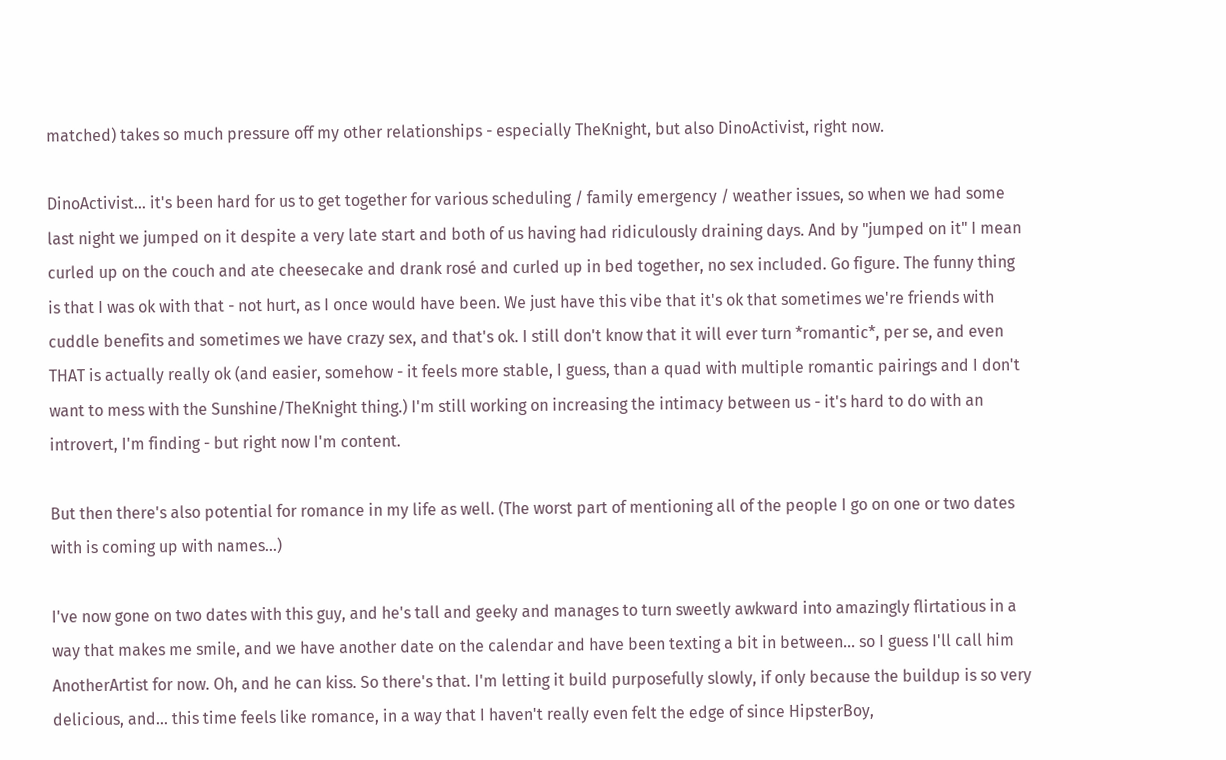matched) takes so much pressure off my other relationships - especially TheKnight, but also DinoActivist, right now.

DinoActivist... it's been hard for us to get together for various scheduling / family emergency / weather issues, so when we had some last night we jumped on it despite a very late start and both of us having had ridiculously draining days. And by "jumped on it" I mean curled up on the couch and ate cheesecake and drank rosé and curled up in bed together, no sex included. Go figure. The funny thing is that I was ok with that - not hurt, as I once would have been. We just have this vibe that it's ok that sometimes we're friends with cuddle benefits and sometimes we have crazy sex, and that's ok. I still don't know that it will ever turn *romantic*, per se, and even THAT is actually really ok (and easier, somehow - it feels more stable, I guess, than a quad with multiple romantic pairings and I don't want to mess with the Sunshine/TheKnight thing.) I'm still working on increasing the intimacy between us - it's hard to do with an introvert, I'm finding - but right now I'm content.

But then there's also potential for romance in my life as well. (The worst part of mentioning all of the people I go on one or two dates with is coming up with names...)

I've now gone on two dates with this guy, and he's tall and geeky and manages to turn sweetly awkward into amazingly flirtatious in a way that makes me smile, and we have another date on the calendar and have been texting a bit in between... so I guess I'll call him AnotherArtist for now. Oh, and he can kiss. So there's that. I'm letting it build purposefully slowly, if only because the buildup is so very delicious, and... this time feels like romance, in a way that I haven't really even felt the edge of since HipsterBoy,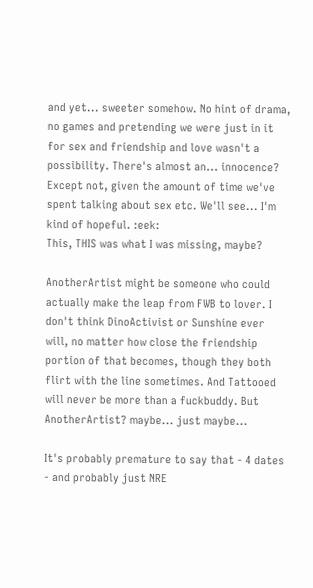and yet... sweeter somehow. No hint of drama, no games and pretending we were just in it for sex and friendship and love wasn't a possibility. There's almost an... innocence? Except not, given the amount of time we've spent talking about sex etc. We'll see... I'm kind of hopeful. :eek:
This, THIS was what I was missing, maybe?

AnotherArtist might be someone who could actually make the leap from FWB to lover. I don't think DinoActivist or Sunshine ever will, no matter how close the friendship portion of that becomes, though they both flirt with the line sometimes. And Tattooed will never be more than a fuckbuddy. But AnotherArtist? maybe... just maybe...

It's probably premature to say that - 4 dates - and probably just NRE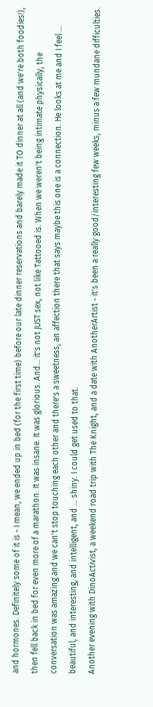and hormones. Definitely some of it is - I mean, we ended up in bed (for the first time) before our late dinner reservations and barely made it TO dinner at all (and we're both foodies!), then fell back in bed for even more of a marathon. It was insane. It was glorious. And... it's not JUST sex, not like Tattooed is. When we weren't being intimate physically, the conversation was amazing and we can't stop touching each other and there's a sweetness, an affection there that says maybe this one is a connection. He looks at me and I feel ... beautiful, and interesting, and intelligent, and ... shiny. I could get used to that.
Another evening with DinoActivist, a weekend road trip with The Knight, and a date with AnotherArtist - it's been a really good/interesting few weeks, minus a few mundane difficulties.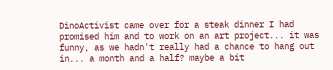DinoActivist came over for a steak dinner I had promised him and to work on an art project... it was funny, as we hadn't really had a chance to hang out in... a month and a half? maybe a bit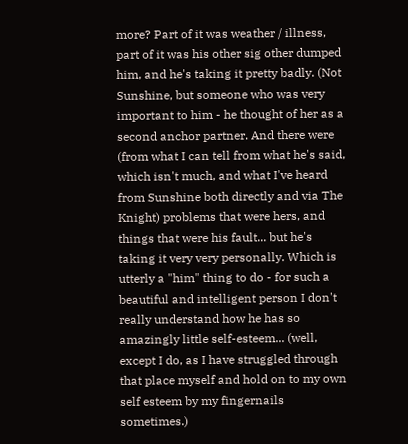more? Part of it was weather / illness, part of it was his other sig other dumped him, and he's taking it pretty badly. (Not Sunshine, but someone who was very important to him - he thought of her as a second anchor partner. And there were (from what I can tell from what he's said, which isn't much, and what I've heard from Sunshine both directly and via The Knight) problems that were hers, and things that were his fault... but he's taking it very very personally. Which is utterly a "him" thing to do - for such a beautiful and intelligent person I don't really understand how he has so amazingly little self-esteem... (well, except I do, as I have struggled through that place myself and hold on to my own self esteem by my fingernails sometimes.)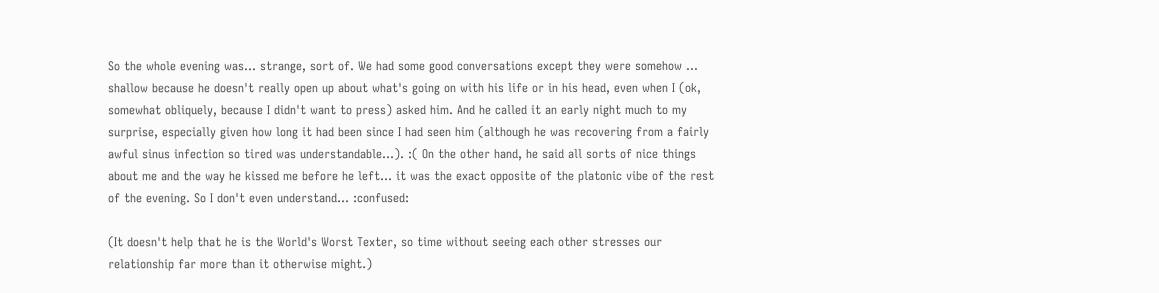So the whole evening was... strange, sort of. We had some good conversations except they were somehow ... shallow because he doesn't really open up about what's going on with his life or in his head, even when I (ok, somewhat obliquely, because I didn't want to press) asked him. And he called it an early night much to my surprise, especially given how long it had been since I had seen him (although he was recovering from a fairly awful sinus infection so tired was understandable...). :( On the other hand, he said all sorts of nice things about me and the way he kissed me before he left... it was the exact opposite of the platonic vibe of the rest of the evening. So I don't even understand... :confused:

(It doesn't help that he is the World's Worst Texter, so time without seeing each other stresses our relationship far more than it otherwise might.)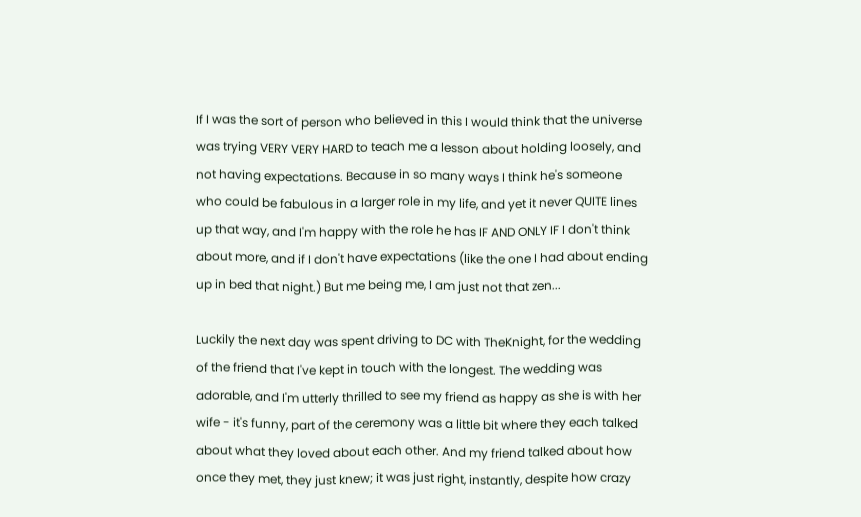If I was the sort of person who believed in this I would think that the universe was trying VERY VERY HARD to teach me a lesson about holding loosely, and not having expectations. Because in so many ways I think he's someone who could be fabulous in a larger role in my life, and yet it never QUITE lines up that way, and I'm happy with the role he has IF AND ONLY IF I don't think about more, and if I don't have expectations (like the one I had about ending up in bed that night.) But me being me, I am just not that zen...

Luckily the next day was spent driving to DC with TheKnight, for the wedding of the friend that I've kept in touch with the longest. The wedding was adorable, and I'm utterly thrilled to see my friend as happy as she is with her wife - it's funny, part of the ceremony was a little bit where they each talked about what they loved about each other. And my friend talked about how once they met, they just knew; it was just right, instantly, despite how crazy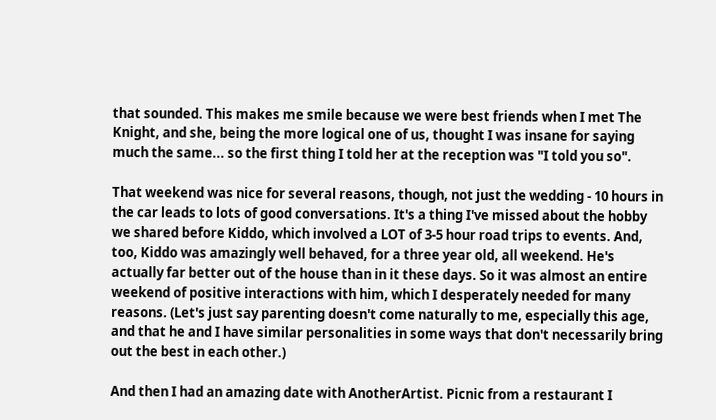that sounded. This makes me smile because we were best friends when I met The Knight, and she, being the more logical one of us, thought I was insane for saying much the same... so the first thing I told her at the reception was "I told you so".

That weekend was nice for several reasons, though, not just the wedding - 10 hours in the car leads to lots of good conversations. It's a thing I've missed about the hobby we shared before Kiddo, which involved a LOT of 3-5 hour road trips to events. And, too, Kiddo was amazingly well behaved, for a three year old, all weekend. He's actually far better out of the house than in it these days. So it was almost an entire weekend of positive interactions with him, which I desperately needed for many reasons. (Let's just say parenting doesn't come naturally to me, especially this age, and that he and I have similar personalities in some ways that don't necessarily bring out the best in each other.)

And then I had an amazing date with AnotherArtist. Picnic from a restaurant I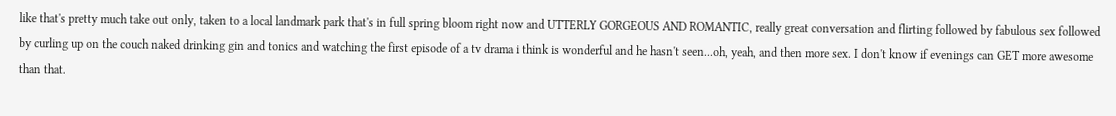like that's pretty much take out only, taken to a local landmark park that's in full spring bloom right now and UTTERLY GORGEOUS AND ROMANTIC, really great conversation and flirting followed by fabulous sex followed by curling up on the couch naked drinking gin and tonics and watching the first episode of a tv drama i think is wonderful and he hasn't seen...oh, yeah, and then more sex. I don't know if evenings can GET more awesome than that.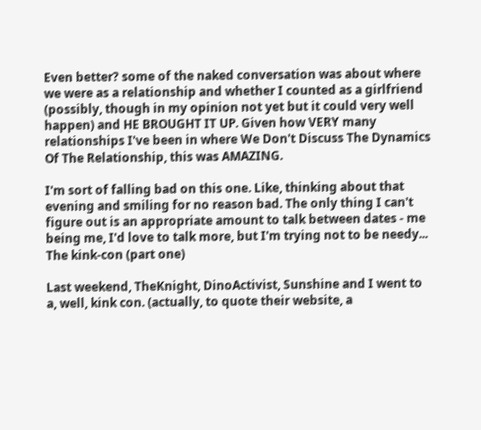Even better? some of the naked conversation was about where we were as a relationship and whether I counted as a girlfriend (possibly, though in my opinion not yet but it could very well happen) and HE BROUGHT IT UP. Given how VERY many relationships I've been in where We Don't Discuss The Dynamics Of The Relationship, this was AMAZING.

I'm sort of falling bad on this one. Like, thinking about that evening and smiling for no reason bad. The only thing I can't figure out is an appropriate amount to talk between dates - me being me, I'd love to talk more, but I'm trying not to be needy...
The kink-con (part one)

Last weekend, TheKnight, DinoActivist, Sunshine and I went to a, well, kink con. (actually, to quote their website, a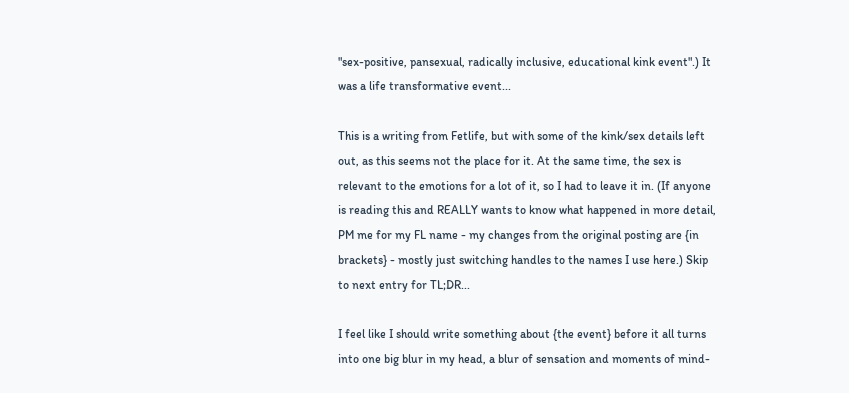"sex-positive, pansexual, radically inclusive, educational kink event".) It was a life transformative event...

This is a writing from Fetlife, but with some of the kink/sex details left out, as this seems not the place for it. At the same time, the sex is relevant to the emotions for a lot of it, so I had to leave it in. (If anyone is reading this and REALLY wants to know what happened in more detail, PM me for my FL name - my changes from the original posting are {in brackets} - mostly just switching handles to the names I use here.) Skip to next entry for TL;DR...

I feel like I should write something about {the event} before it all turns into one big blur in my head, a blur of sensation and moments of mind-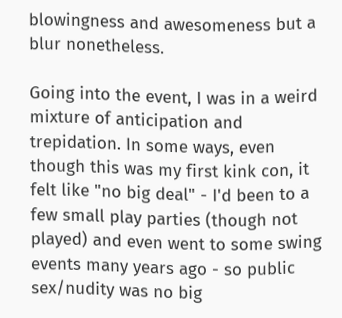blowingness and awesomeness but a blur nonetheless.

Going into the event, I was in a weird mixture of anticipation and trepidation. In some ways, even though this was my first kink con, it felt like "no big deal" - I'd been to a few small play parties (though not played) and even went to some swing events many years ago - so public sex/nudity was no big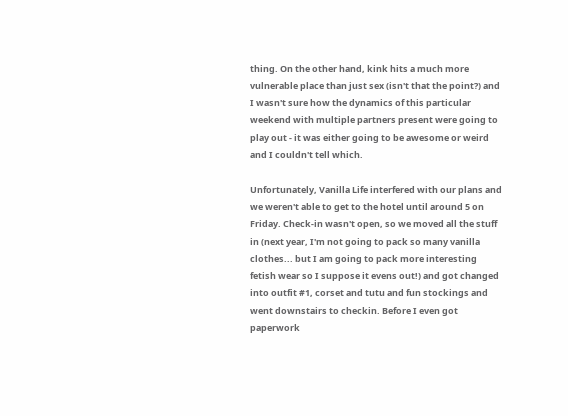thing. On the other hand, kink hits a much more vulnerable place than just sex (isn't that the point?) and I wasn't sure how the dynamics of this particular weekend with multiple partners present were going to play out - it was either going to be awesome or weird and I couldn't tell which.

Unfortunately, Vanilla Life interfered with our plans and we weren't able to get to the hotel until around 5 on Friday. Check-in wasn't open, so we moved all the stuff in (next year, I'm not going to pack so many vanilla clothes... but I am going to pack more interesting fetish wear so I suppose it evens out!) and got changed into outfit #1, corset and tutu and fun stockings and went downstairs to checkin. Before I even got paperwork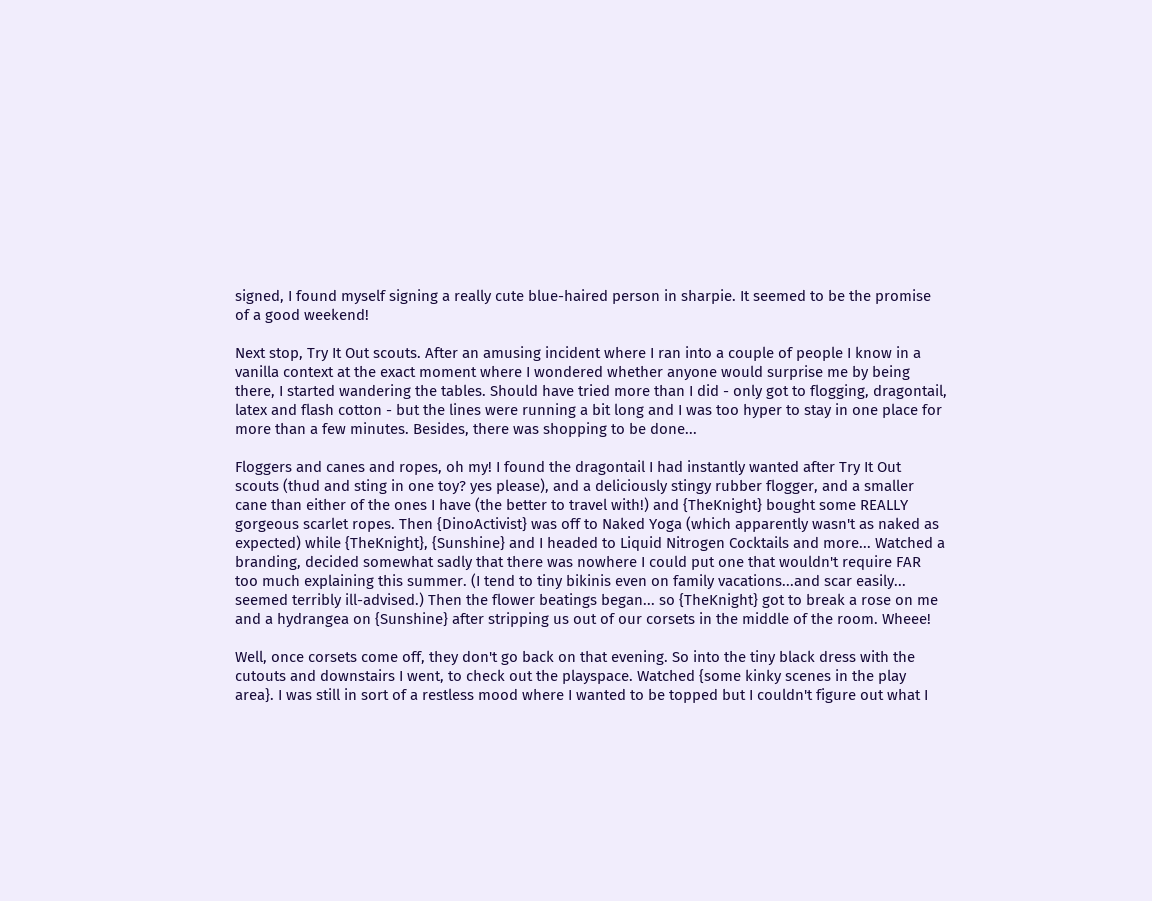signed, I found myself signing a really cute blue-haired person in sharpie. It seemed to be the promise of a good weekend!

Next stop, Try It Out scouts. After an amusing incident where I ran into a couple of people I know in a vanilla context at the exact moment where I wondered whether anyone would surprise me by being there, I started wandering the tables. Should have tried more than I did - only got to flogging, dragontail, latex and flash cotton - but the lines were running a bit long and I was too hyper to stay in one place for more than a few minutes. Besides, there was shopping to be done...

Floggers and canes and ropes, oh my! I found the dragontail I had instantly wanted after Try It Out scouts (thud and sting in one toy? yes please), and a deliciously stingy rubber flogger, and a smaller cane than either of the ones I have (the better to travel with!) and {TheKnight} bought some REALLY gorgeous scarlet ropes. Then {DinoActivist} was off to Naked Yoga (which apparently wasn't as naked as expected) while {TheKnight}, {Sunshine} and I headed to Liquid Nitrogen Cocktails and more... Watched a branding, decided somewhat sadly that there was nowhere I could put one that wouldn't require FAR too much explaining this summer. (I tend to tiny bikinis even on family vacations...and scar easily... seemed terribly ill-advised.) Then the flower beatings began... so {TheKnight} got to break a rose on me and a hydrangea on {Sunshine} after stripping us out of our corsets in the middle of the room. Wheee!

Well, once corsets come off, they don't go back on that evening. So into the tiny black dress with the cutouts and downstairs I went, to check out the playspace. Watched {some kinky scenes in the play area}. I was still in sort of a restless mood where I wanted to be topped but I couldn't figure out what I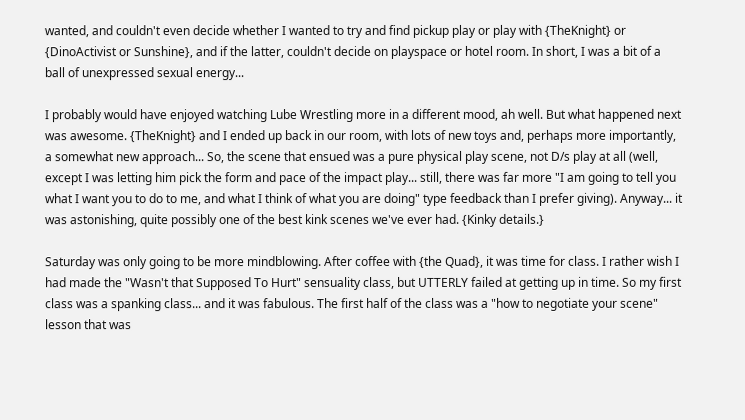wanted, and couldn't even decide whether I wanted to try and find pickup play or play with {TheKnight} or {DinoActivist or Sunshine}, and if the latter, couldn't decide on playspace or hotel room. In short, I was a bit of a ball of unexpressed sexual energy...

I probably would have enjoyed watching Lube Wrestling more in a different mood, ah well. But what happened next was awesome. {TheKnight} and I ended up back in our room, with lots of new toys and, perhaps more importantly, a somewhat new approach... So, the scene that ensued was a pure physical play scene, not D/s play at all (well, except I was letting him pick the form and pace of the impact play... still, there was far more "I am going to tell you what I want you to do to me, and what I think of what you are doing" type feedback than I prefer giving). Anyway... it was astonishing, quite possibly one of the best kink scenes we've ever had. {Kinky details.}

Saturday was only going to be more mindblowing. After coffee with {the Quad}, it was time for class. I rather wish I had made the "Wasn't that Supposed To Hurt" sensuality class, but UTTERLY failed at getting up in time. So my first class was a spanking class... and it was fabulous. The first half of the class was a "how to negotiate your scene" lesson that was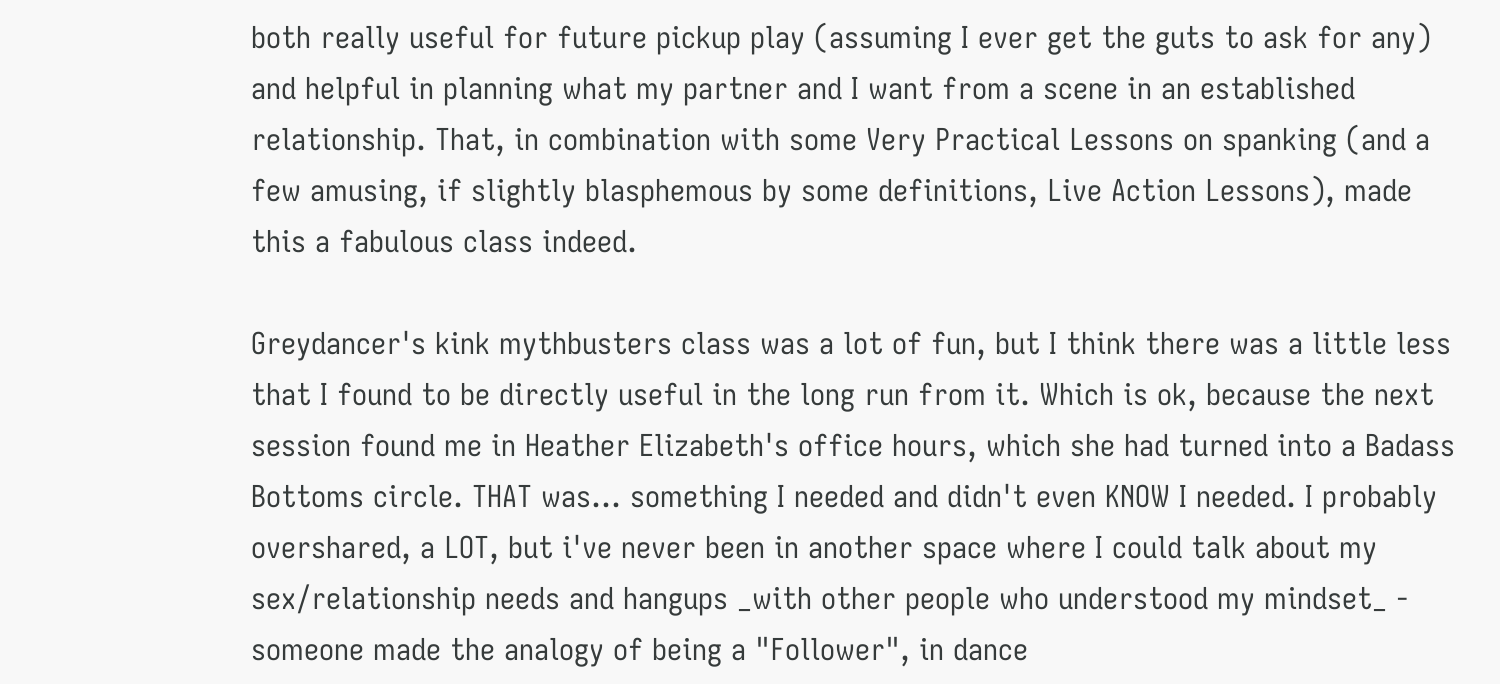both really useful for future pickup play (assuming I ever get the guts to ask for any) and helpful in planning what my partner and I want from a scene in an established relationship. That, in combination with some Very Practical Lessons on spanking (and a few amusing, if slightly blasphemous by some definitions, Live Action Lessons), made this a fabulous class indeed.

Greydancer's kink mythbusters class was a lot of fun, but I think there was a little less that I found to be directly useful in the long run from it. Which is ok, because the next session found me in Heather Elizabeth's office hours, which she had turned into a Badass Bottoms circle. THAT was... something I needed and didn't even KNOW I needed. I probably overshared, a LOT, but i've never been in another space where I could talk about my sex/relationship needs and hangups _with other people who understood my mindset_ - someone made the analogy of being a "Follower", in dance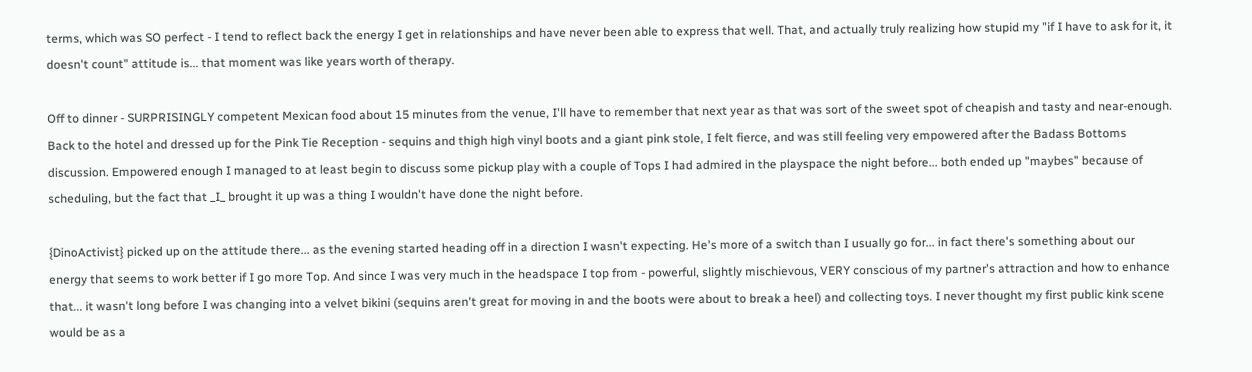terms, which was SO perfect - I tend to reflect back the energy I get in relationships and have never been able to express that well. That, and actually truly realizing how stupid my "if I have to ask for it, it doesn't count" attitude is... that moment was like years worth of therapy.

Off to dinner - SURPRISINGLY competent Mexican food about 15 minutes from the venue, I'll have to remember that next year as that was sort of the sweet spot of cheapish and tasty and near-enough. Back to the hotel and dressed up for the Pink Tie Reception - sequins and thigh high vinyl boots and a giant pink stole, I felt fierce, and was still feeling very empowered after the Badass Bottoms discussion. Empowered enough I managed to at least begin to discuss some pickup play with a couple of Tops I had admired in the playspace the night before... both ended up "maybes" because of scheduling, but the fact that _I_ brought it up was a thing I wouldn't have done the night before.

{DinoActivist} picked up on the attitude there... as the evening started heading off in a direction I wasn't expecting. He's more of a switch than I usually go for... in fact there's something about our energy that seems to work better if I go more Top. And since I was very much in the headspace I top from - powerful, slightly mischievous, VERY conscious of my partner's attraction and how to enhance that... it wasn't long before I was changing into a velvet bikini (sequins aren't great for moving in and the boots were about to break a heel) and collecting toys. I never thought my first public kink scene would be as a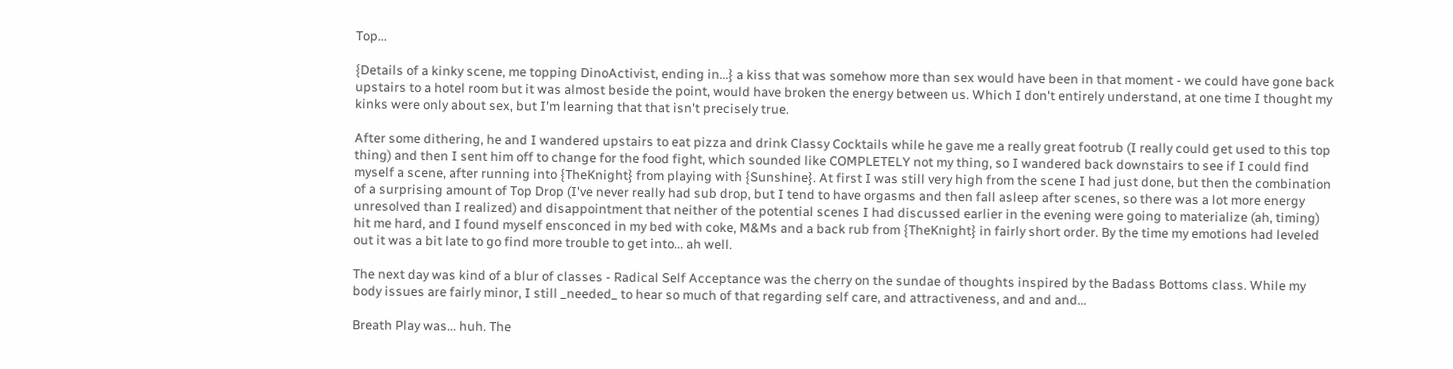Top...

{Details of a kinky scene, me topping DinoActivist, ending in...} a kiss that was somehow more than sex would have been in that moment - we could have gone back upstairs to a hotel room but it was almost beside the point, would have broken the energy between us. Which I don't entirely understand, at one time I thought my kinks were only about sex, but I'm learning that that isn't precisely true.

After some dithering, he and I wandered upstairs to eat pizza and drink Classy Cocktails while he gave me a really great footrub (I really could get used to this top thing) and then I sent him off to change for the food fight, which sounded like COMPLETELY not my thing, so I wandered back downstairs to see if I could find myself a scene, after running into {TheKnight} from playing with {Sunshine}. At first I was still very high from the scene I had just done, but then the combination of a surprising amount of Top Drop (I've never really had sub drop, but I tend to have orgasms and then fall asleep after scenes, so there was a lot more energy unresolved than I realized) and disappointment that neither of the potential scenes I had discussed earlier in the evening were going to materialize (ah, timing) hit me hard, and I found myself ensconced in my bed with coke, M&Ms and a back rub from {TheKnight} in fairly short order. By the time my emotions had leveled out it was a bit late to go find more trouble to get into... ah well.

The next day was kind of a blur of classes - Radical Self Acceptance was the cherry on the sundae of thoughts inspired by the Badass Bottoms class. While my body issues are fairly minor, I still _needed_ to hear so much of that regarding self care, and attractiveness, and and and...

Breath Play was... huh. The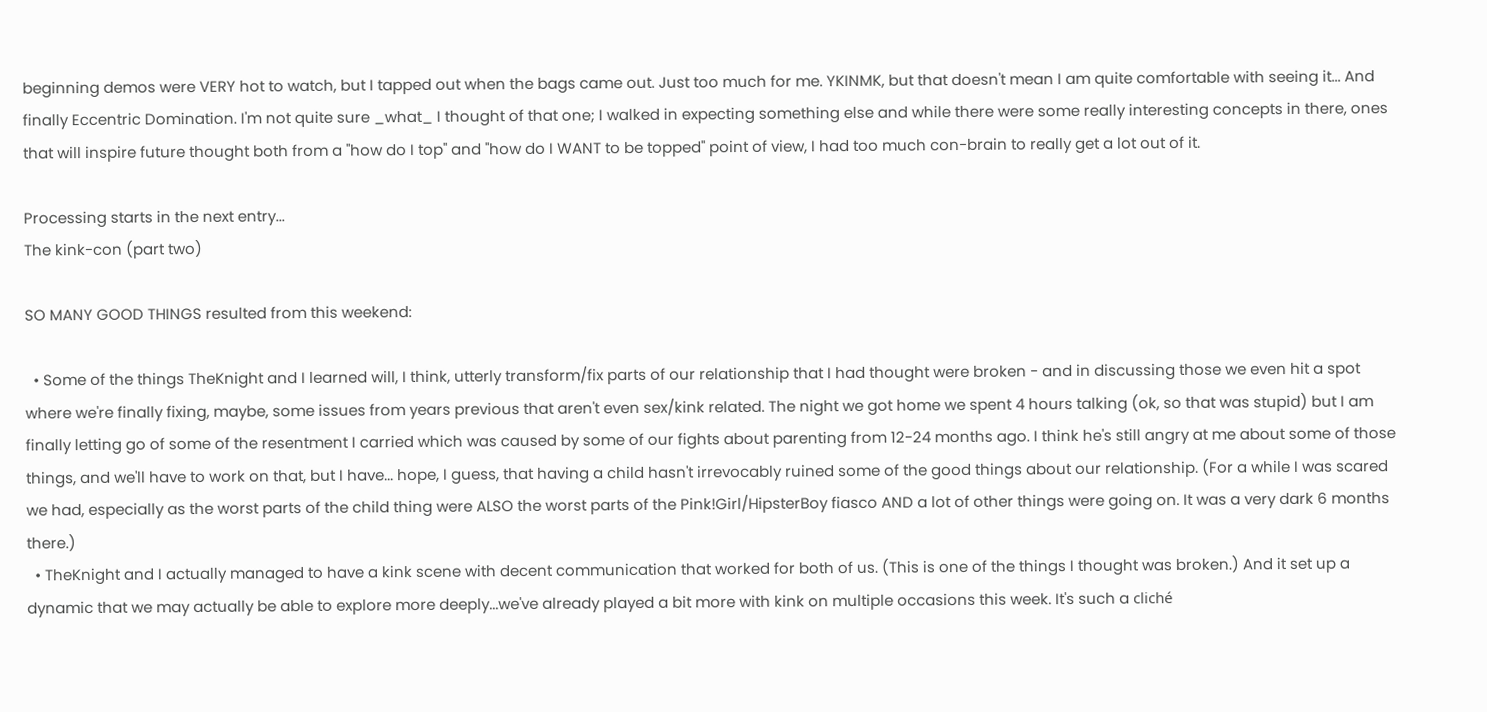beginning demos were VERY hot to watch, but I tapped out when the bags came out. Just too much for me. YKINMK, but that doesn't mean I am quite comfortable with seeing it... And finally Eccentric Domination. I'm not quite sure _what_ I thought of that one; I walked in expecting something else and while there were some really interesting concepts in there, ones that will inspire future thought both from a "how do I top" and "how do I WANT to be topped" point of view, I had too much con-brain to really get a lot out of it.

Processing starts in the next entry...
The kink-con (part two)

SO MANY GOOD THINGS resulted from this weekend:

  • Some of the things TheKnight and I learned will, I think, utterly transform/fix parts of our relationship that I had thought were broken - and in discussing those we even hit a spot where we're finally fixing, maybe, some issues from years previous that aren't even sex/kink related. The night we got home we spent 4 hours talking (ok, so that was stupid) but I am finally letting go of some of the resentment I carried which was caused by some of our fights about parenting from 12-24 months ago. I think he's still angry at me about some of those things, and we'll have to work on that, but I have... hope, I guess, that having a child hasn't irrevocably ruined some of the good things about our relationship. (For a while I was scared we had, especially as the worst parts of the child thing were ALSO the worst parts of the Pink!Girl/HipsterBoy fiasco AND a lot of other things were going on. It was a very dark 6 months there.)
  • TheKnight and I actually managed to have a kink scene with decent communication that worked for both of us. (This is one of the things I thought was broken.) And it set up a dynamic that we may actually be able to explore more deeply...we've already played a bit more with kink on multiple occasions this week. It's such a cliché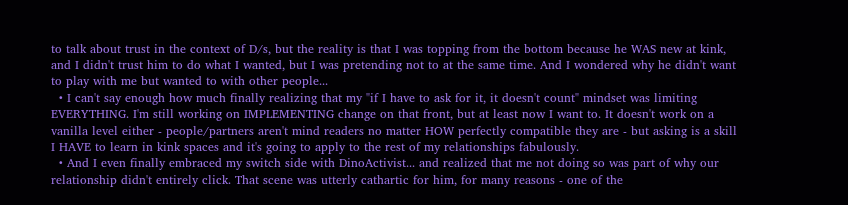to talk about trust in the context of D/s, but the reality is that I was topping from the bottom because he WAS new at kink, and I didn't trust him to do what I wanted, but I was pretending not to at the same time. And I wondered why he didn't want to play with me but wanted to with other people...
  • I can't say enough how much finally realizing that my "if I have to ask for it, it doesn't count" mindset was limiting EVERYTHING. I'm still working on IMPLEMENTING change on that front, but at least now I want to. It doesn't work on a vanilla level either - people/partners aren't mind readers no matter HOW perfectly compatible they are - but asking is a skill I HAVE to learn in kink spaces and it's going to apply to the rest of my relationships fabulously.
  • And I even finally embraced my switch side with DinoActivist... and realized that me not doing so was part of why our relationship didn't entirely click. That scene was utterly cathartic for him, for many reasons - one of the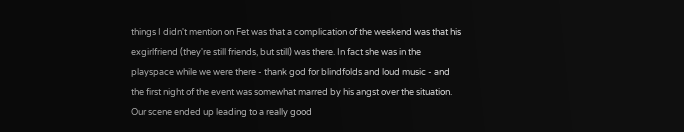things I didn't mention on Fet was that a complication of the weekend was that his exgirlfriend (they're still friends, but still) was there. In fact she was in the playspace while we were there - thank god for blindfolds and loud music - and the first night of the event was somewhat marred by his angst over the situation. Our scene ended up leading to a really good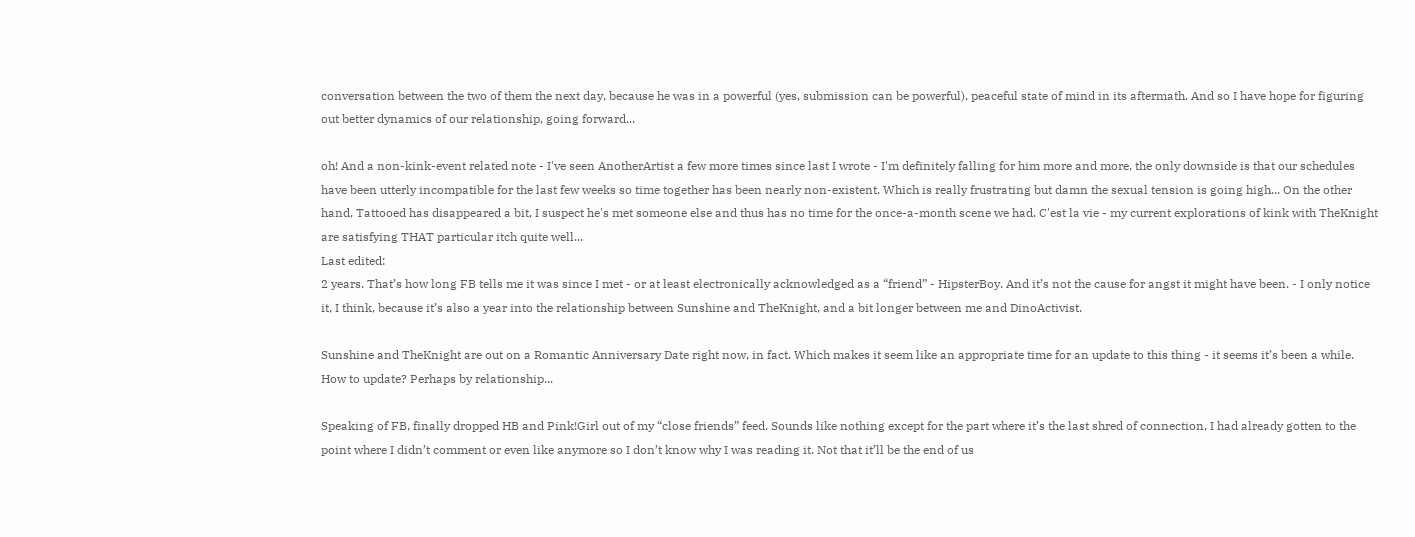conversation between the two of them the next day, because he was in a powerful (yes, submission can be powerful), peaceful state of mind in its aftermath. And so I have hope for figuring out better dynamics of our relationship, going forward...

oh! And a non-kink-event related note - I've seen AnotherArtist a few more times since last I wrote - I'm definitely falling for him more and more, the only downside is that our schedules have been utterly incompatible for the last few weeks so time together has been nearly non-existent. Which is really frustrating but damn the sexual tension is going high... On the other hand, Tattooed has disappeared a bit, I suspect he's met someone else and thus has no time for the once-a-month scene we had. C'est la vie - my current explorations of kink with TheKnight are satisfying THAT particular itch quite well...
Last edited:
2 years. That’s how long FB tells me it was since I met - or at least electronically acknowledged as a “friend” - HipsterBoy. And it’s not the cause for angst it might have been. - I only notice it, I think, because it’s also a year into the relationship between Sunshine and TheKnight, and a bit longer between me and DinoActivist.

Sunshine and TheKnight are out on a Romantic Anniversary Date right now, in fact. Which makes it seem like an appropriate time for an update to this thing - it seems it’s been a while. How to update? Perhaps by relationship...

Speaking of FB, finally dropped HB and Pink!Girl out of my “close friends” feed. Sounds like nothing except for the part where it’s the last shred of connection, I had already gotten to the point where I didn’t comment or even like anymore so I don’t know why I was reading it. Not that it’ll be the end of us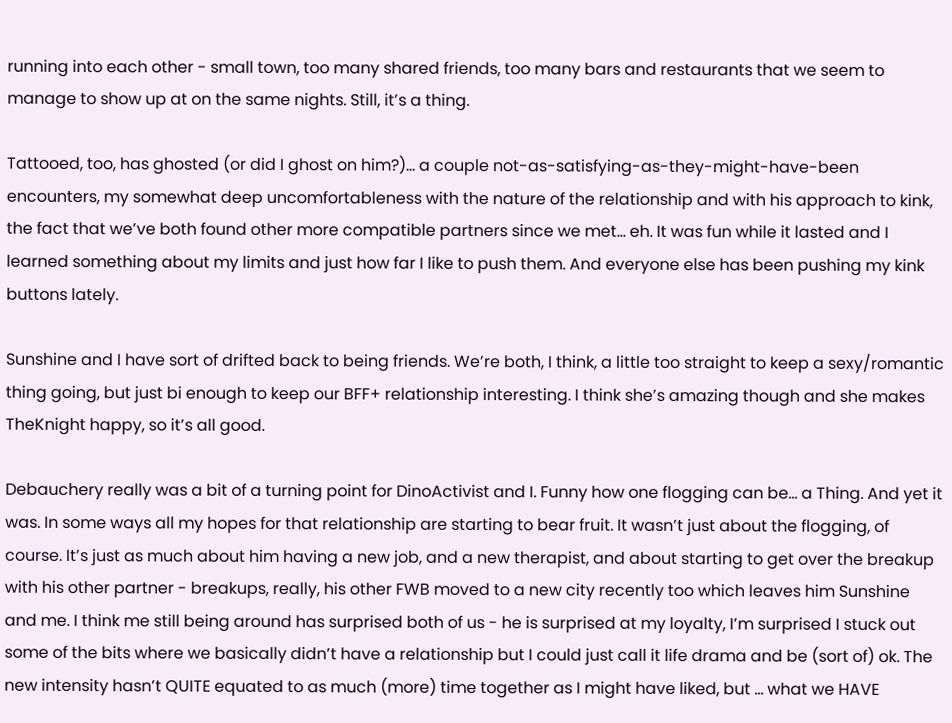running into each other - small town, too many shared friends, too many bars and restaurants that we seem to manage to show up at on the same nights. Still, it’s a thing.

Tattooed, too, has ghosted (or did I ghost on him?)... a couple not-as-satisfying-as-they-might-have-been encounters, my somewhat deep uncomfortableness with the nature of the relationship and with his approach to kink, the fact that we’ve both found other more compatible partners since we met... eh. It was fun while it lasted and I learned something about my limits and just how far I like to push them. And everyone else has been pushing my kink buttons lately.

Sunshine and I have sort of drifted back to being friends. We’re both, I think, a little too straight to keep a sexy/romantic thing going, but just bi enough to keep our BFF+ relationship interesting. I think she’s amazing though and she makes TheKnight happy, so it’s all good.

Debauchery really was a bit of a turning point for DinoActivist and I. Funny how one flogging can be... a Thing. And yet it was. In some ways all my hopes for that relationship are starting to bear fruit. It wasn’t just about the flogging, of course. It’s just as much about him having a new job, and a new therapist, and about starting to get over the breakup with his other partner - breakups, really, his other FWB moved to a new city recently too which leaves him Sunshine and me. I think me still being around has surprised both of us - he is surprised at my loyalty, I’m surprised I stuck out some of the bits where we basically didn’t have a relationship but I could just call it life drama and be (sort of) ok. The new intensity hasn’t QUITE equated to as much (more) time together as I might have liked, but ... what we HAVE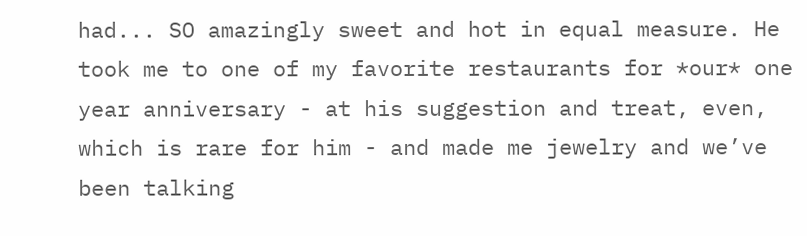had... SO amazingly sweet and hot in equal measure. He took me to one of my favorite restaurants for *our* one year anniversary - at his suggestion and treat, even, which is rare for him - and made me jewelry and we’ve been talking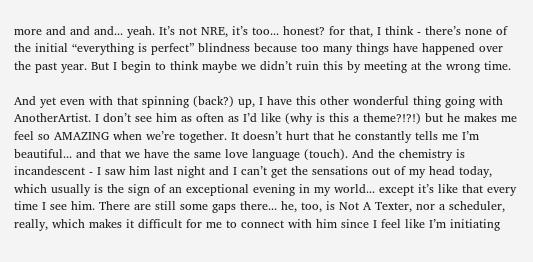more and and and... yeah. It’s not NRE, it’s too... honest? for that, I think - there’s none of the initial “everything is perfect” blindness because too many things have happened over the past year. But I begin to think maybe we didn’t ruin this by meeting at the wrong time.

And yet even with that spinning (back?) up, I have this other wonderful thing going with AnotherArtist. I don’t see him as often as I’d like (why is this a theme?!?!) but he makes me feel so AMAZING when we’re together. It doesn’t hurt that he constantly tells me I’m beautiful... and that we have the same love language (touch). And the chemistry is incandescent - I saw him last night and I can’t get the sensations out of my head today, which usually is the sign of an exceptional evening in my world... except it’s like that every time I see him. There are still some gaps there... he, too, is Not A Texter, nor a scheduler, really, which makes it difficult for me to connect with him since I feel like I’m initiating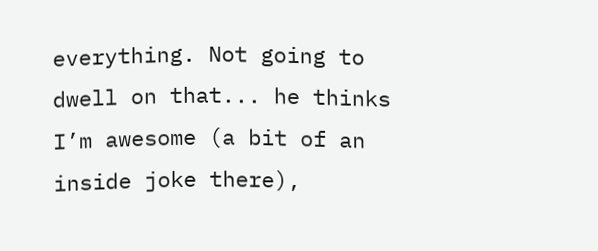everything. Not going to dwell on that... he thinks I’m awesome (a bit of an inside joke there),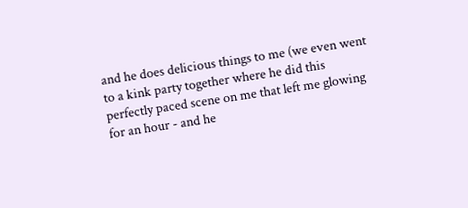and he does delicious things to me (we even went to a kink party together where he did this perfectly paced scene on me that left me glowing for an hour - and he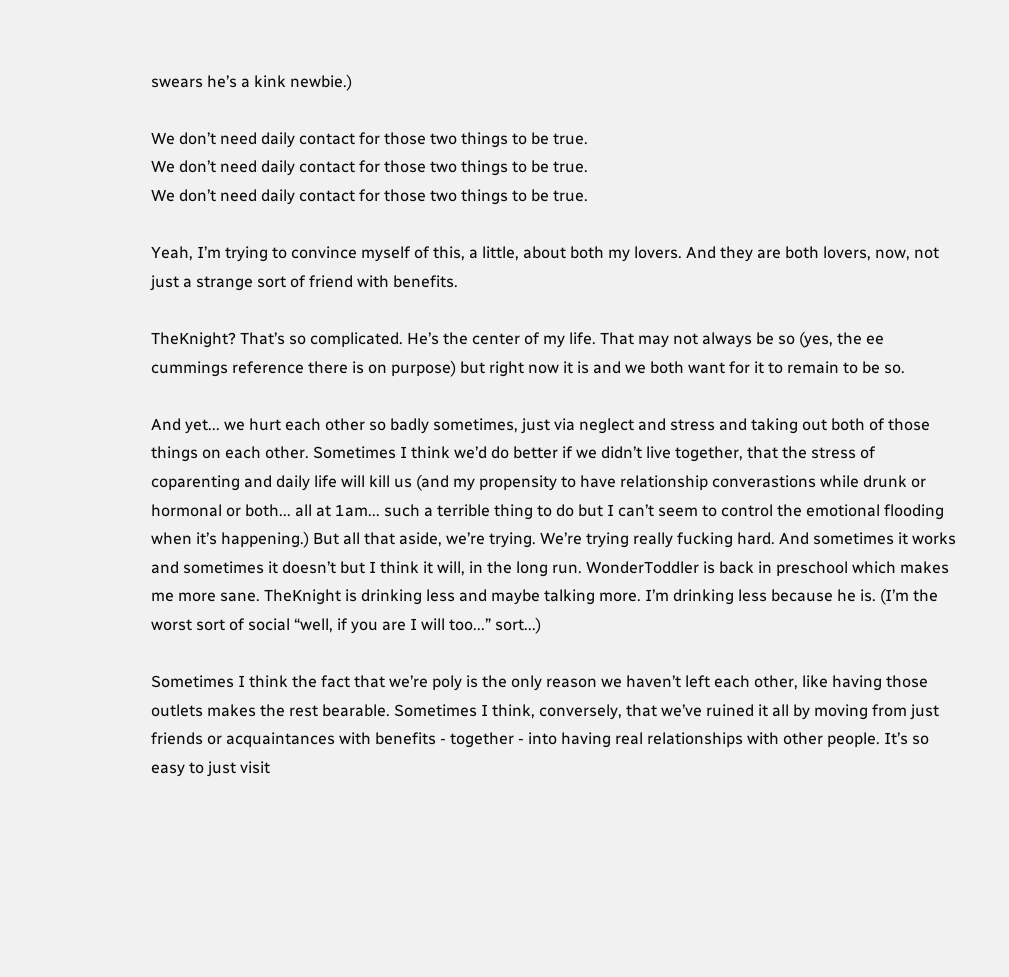swears he’s a kink newbie.)

We don’t need daily contact for those two things to be true.
We don’t need daily contact for those two things to be true.
We don’t need daily contact for those two things to be true.

Yeah, I’m trying to convince myself of this, a little, about both my lovers. And they are both lovers, now, not just a strange sort of friend with benefits.

TheKnight? That’s so complicated. He’s the center of my life. That may not always be so (yes, the ee cummings reference there is on purpose) but right now it is and we both want for it to remain to be so.

And yet... we hurt each other so badly sometimes, just via neglect and stress and taking out both of those things on each other. Sometimes I think we’d do better if we didn’t live together, that the stress of coparenting and daily life will kill us (and my propensity to have relationship converastions while drunk or hormonal or both... all at 1am... such a terrible thing to do but I can’t seem to control the emotional flooding when it’s happening.) But all that aside, we’re trying. We’re trying really fucking hard. And sometimes it works and sometimes it doesn’t but I think it will, in the long run. WonderToddler is back in preschool which makes me more sane. TheKnight is drinking less and maybe talking more. I’m drinking less because he is. (I’m the worst sort of social “well, if you are I will too...” sort...)

Sometimes I think the fact that we’re poly is the only reason we haven’t left each other, like having those outlets makes the rest bearable. Sometimes I think, conversely, that we’ve ruined it all by moving from just friends or acquaintances with benefits - together - into having real relationships with other people. It’s so easy to just visit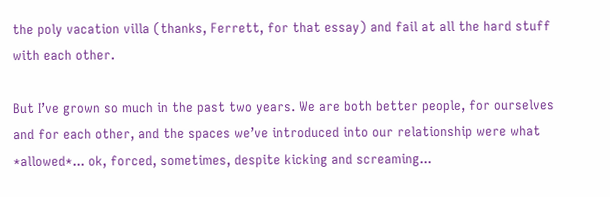the poly vacation villa (thanks, Ferrett, for that essay) and fail at all the hard stuff with each other.

But I’ve grown so much in the past two years. We are both better people, for ourselves and for each other, and the spaces we’ve introduced into our relationship were what *allowed*... ok, forced, sometimes, despite kicking and screaming...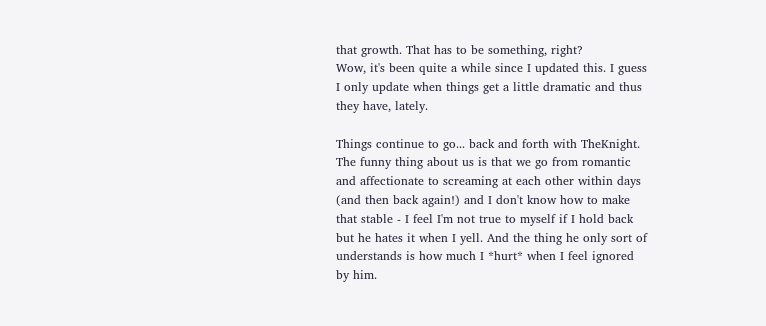that growth. That has to be something, right?
Wow, it's been quite a while since I updated this. I guess I only update when things get a little dramatic and thus they have, lately.

Things continue to go... back and forth with TheKnight. The funny thing about us is that we go from romantic and affectionate to screaming at each other within days (and then back again!) and I don't know how to make that stable - I feel I'm not true to myself if I hold back but he hates it when I yell. And the thing he only sort of understands is how much I *hurt* when I feel ignored by him.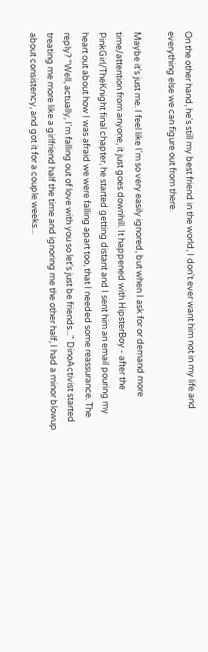On the other hand, he's still my best friend in the world, I don't ever want him not in my life and everything else we can figure out from there.

Maybe it's just me. I feel like I'm so very easily ignored, but when I ask for or demand more time/attention from anyone, it just goes downhill. It happened with HipsterBoy - after the PinkGirl/TheKnight final chapter, he started getting distant and I sent him an email pouring my heart out about how I was afraid we were falling apart too, that I needed some reassurance. The reply? "Well, actually, I'm falling out of love with you so let's just be friends..." DinoActivist started treating me more like a girlfriend half the time and ignoring me the other half, I had a minor blowup about consistency, and got it for a couple weeks...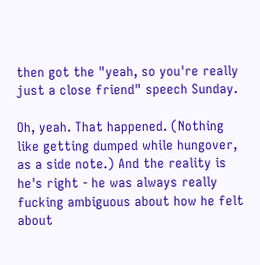then got the "yeah, so you're really just a close friend" speech Sunday.

Oh, yeah. That happened. (Nothing like getting dumped while hungover, as a side note.) And the reality is he's right - he was always really fucking ambiguous about how he felt about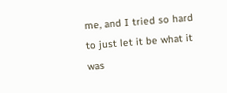me, and I tried so hard to just let it be what it was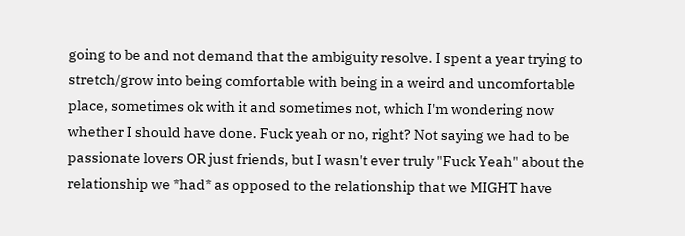going to be and not demand that the ambiguity resolve. I spent a year trying to stretch/grow into being comfortable with being in a weird and uncomfortable place, sometimes ok with it and sometimes not, which I'm wondering now whether I should have done. Fuck yeah or no, right? Not saying we had to be passionate lovers OR just friends, but I wasn't ever truly "Fuck Yeah" about the relationship we *had* as opposed to the relationship that we MIGHT have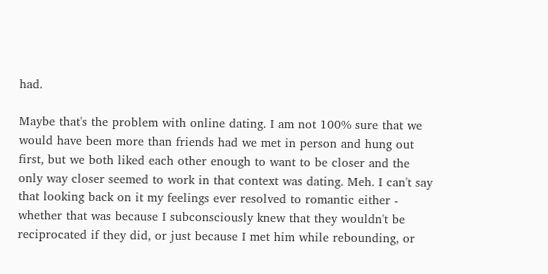had.

Maybe that's the problem with online dating. I am not 100% sure that we would have been more than friends had we met in person and hung out first, but we both liked each other enough to want to be closer and the only way closer seemed to work in that context was dating. Meh. I can't say that looking back on it my feelings ever resolved to romantic either - whether that was because I subconsciously knew that they wouldn't be reciprocated if they did, or just because I met him while rebounding, or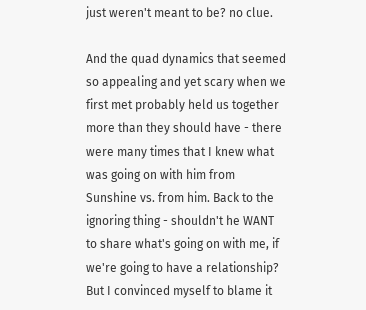just weren't meant to be? no clue.

And the quad dynamics that seemed so appealing and yet scary when we first met probably held us together more than they should have - there were many times that I knew what was going on with him from Sunshine vs. from him. Back to the ignoring thing - shouldn't he WANT to share what's going on with me, if we're going to have a relationship? But I convinced myself to blame it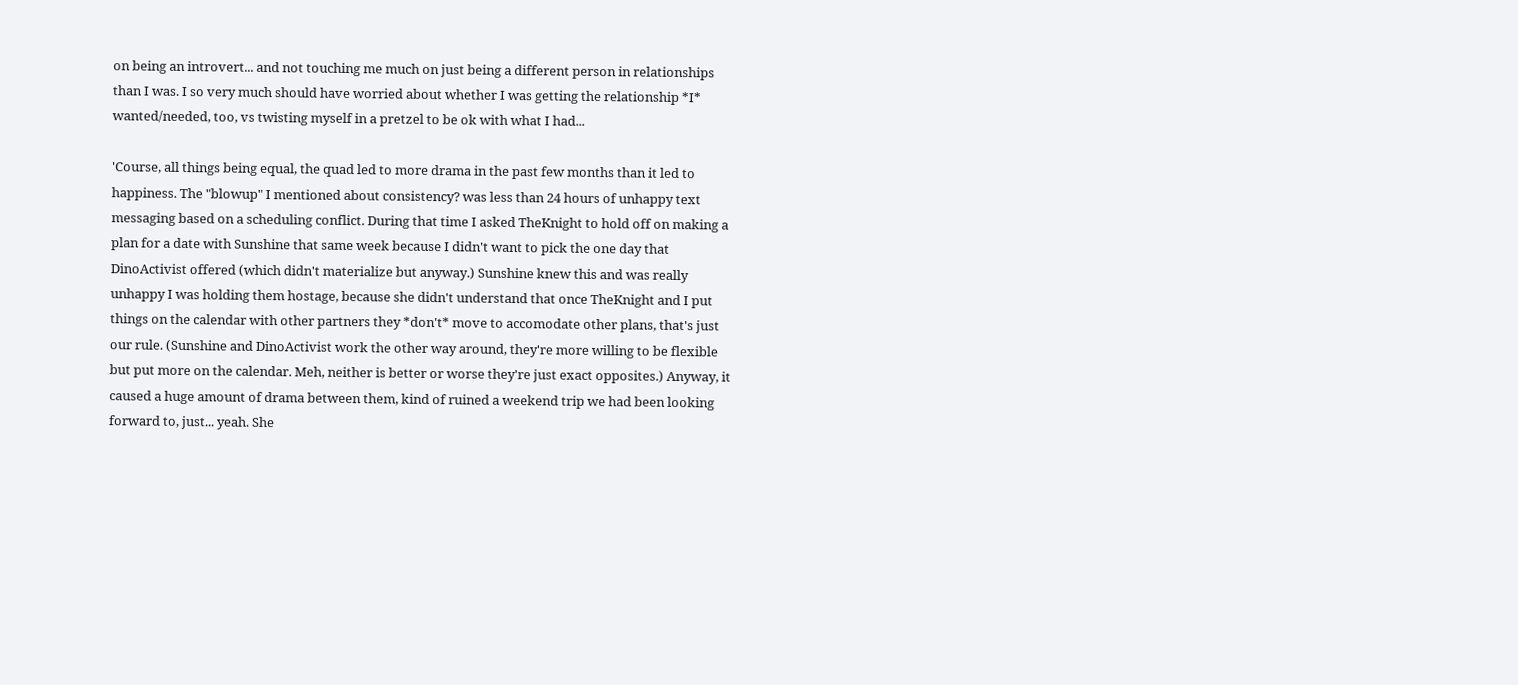on being an introvert... and not touching me much on just being a different person in relationships than I was. I so very much should have worried about whether I was getting the relationship *I* wanted/needed, too, vs twisting myself in a pretzel to be ok with what I had...

'Course, all things being equal, the quad led to more drama in the past few months than it led to happiness. The "blowup" I mentioned about consistency? was less than 24 hours of unhappy text messaging based on a scheduling conflict. During that time I asked TheKnight to hold off on making a plan for a date with Sunshine that same week because I didn't want to pick the one day that DinoActivist offered (which didn't materialize but anyway.) Sunshine knew this and was really unhappy I was holding them hostage, because she didn't understand that once TheKnight and I put things on the calendar with other partners they *don't* move to accomodate other plans, that's just our rule. (Sunshine and DinoActivist work the other way around, they're more willing to be flexible but put more on the calendar. Meh, neither is better or worse they're just exact opposites.) Anyway, it caused a huge amount of drama between them, kind of ruined a weekend trip we had been looking forward to, just... yeah. She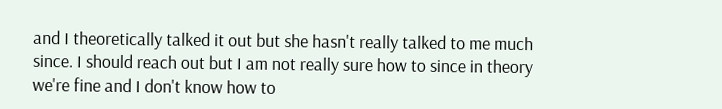and I theoretically talked it out but she hasn't really talked to me much since. I should reach out but I am not really sure how to since in theory we're fine and I don't know how to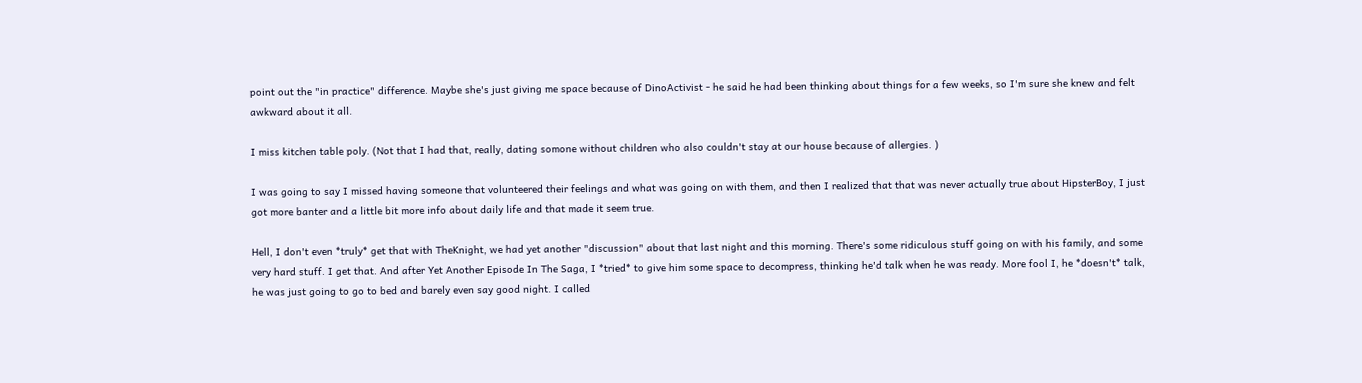point out the "in practice" difference. Maybe she's just giving me space because of DinoActivist - he said he had been thinking about things for a few weeks, so I'm sure she knew and felt awkward about it all.

I miss kitchen table poly. (Not that I had that, really, dating somone without children who also couldn't stay at our house because of allergies. )

I was going to say I missed having someone that volunteered their feelings and what was going on with them, and then I realized that that was never actually true about HipsterBoy, I just got more banter and a little bit more info about daily life and that made it seem true.

Hell, I don't even *truly* get that with TheKnight, we had yet another "discussion" about that last night and this morning. There's some ridiculous stuff going on with his family, and some very hard stuff. I get that. And after Yet Another Episode In The Saga, I *tried* to give him some space to decompress, thinking he'd talk when he was ready. More fool I, he *doesn't* talk, he was just going to go to bed and barely even say good night. I called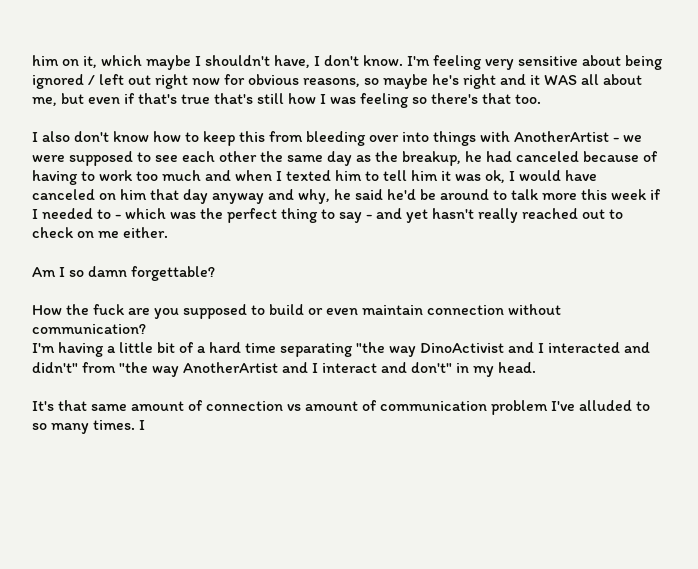him on it, which maybe I shouldn't have, I don't know. I'm feeling very sensitive about being ignored / left out right now for obvious reasons, so maybe he's right and it WAS all about me, but even if that's true that's still how I was feeling so there's that too.

I also don't know how to keep this from bleeding over into things with AnotherArtist - we were supposed to see each other the same day as the breakup, he had canceled because of having to work too much and when I texted him to tell him it was ok, I would have canceled on him that day anyway and why, he said he'd be around to talk more this week if I needed to - which was the perfect thing to say - and yet hasn't really reached out to check on me either.

Am I so damn forgettable?

How the fuck are you supposed to build or even maintain connection without communication?
I'm having a little bit of a hard time separating "the way DinoActivist and I interacted and didn't" from "the way AnotherArtist and I interact and don't" in my head.

It's that same amount of connection vs amount of communication problem I've alluded to so many times. I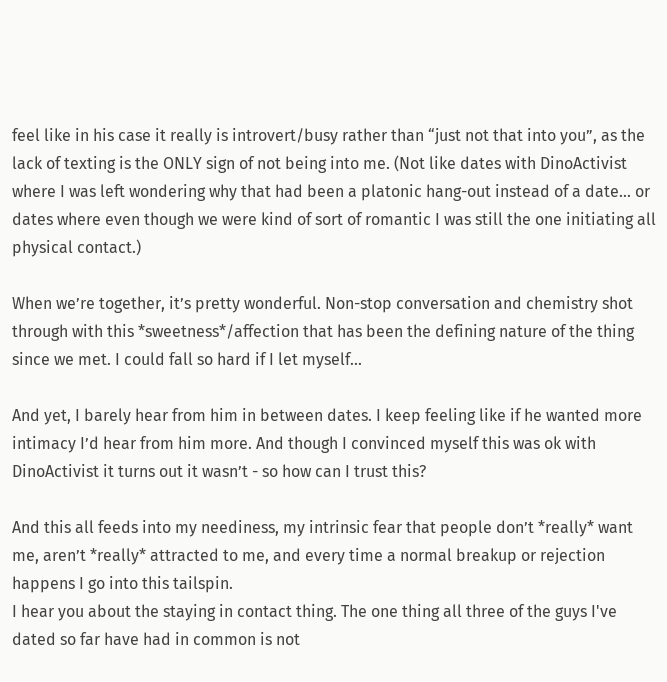feel like in his case it really is introvert/busy rather than “just not that into you”, as the lack of texting is the ONLY sign of not being into me. (Not like dates with DinoActivist where I was left wondering why that had been a platonic hang-out instead of a date... or dates where even though we were kind of sort of romantic I was still the one initiating all physical contact.)

When we’re together, it’s pretty wonderful. Non-stop conversation and chemistry shot through with this *sweetness*/affection that has been the defining nature of the thing since we met. I could fall so hard if I let myself...

And yet, I barely hear from him in between dates. I keep feeling like if he wanted more intimacy I’d hear from him more. And though I convinced myself this was ok with DinoActivist it turns out it wasn’t - so how can I trust this?

And this all feeds into my neediness, my intrinsic fear that people don’t *really* want me, aren’t *really* attracted to me, and every time a normal breakup or rejection happens I go into this tailspin.
I hear you about the staying in contact thing. The one thing all three of the guys I've dated so far have had in common is not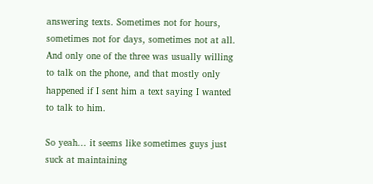answering texts. Sometimes not for hours, sometimes not for days, sometimes not at all. And only one of the three was usually willing to talk on the phone, and that mostly only happened if I sent him a text saying I wanted to talk to him.

So yeah... it seems like sometimes guys just suck at maintaining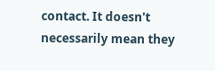contact. It doesn't necessarily mean they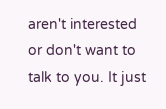aren't interested or don't want to talk to you. It just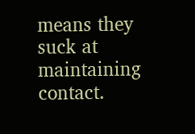means they suck at maintaining contact.